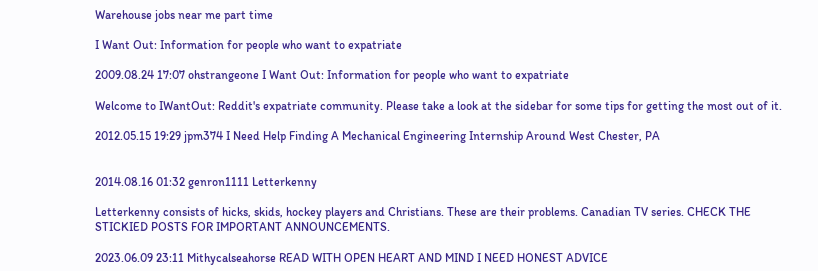Warehouse jobs near me part time

I Want Out: Information for people who want to expatriate

2009.08.24 17:07 ohstrangeone I Want Out: Information for people who want to expatriate

Welcome to IWantOut: Reddit's expatriate community. Please take a look at the sidebar for some tips for getting the most out of it.

2012.05.15 19:29 jpm374 I Need Help Finding A Mechanical Engineering Internship Around West Chester, PA


2014.08.16 01:32 genron1111 Letterkenny

Letterkenny consists of hicks, skids, hockey players and Christians. These are their problems. Canadian TV series. CHECK THE STICKIED POSTS FOR IMPORTANT ANNOUNCEMENTS.

2023.06.09 23:11 Mithycalseahorse READ WITH OPEN HEART AND MIND I NEED HONEST ADVICE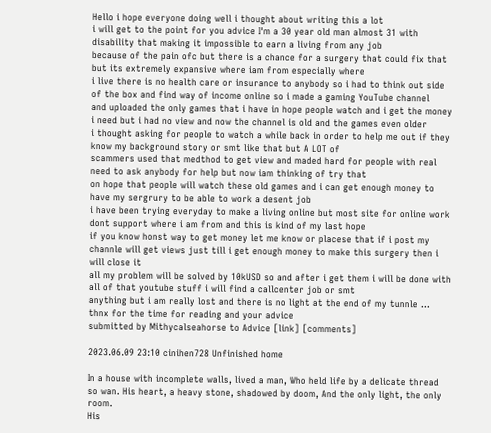Hello i hope everyone doing well i thought about writing this a lot
i will get to the point for you advice I'm a 30 year old man almost 31 with disability that making it impossible to earn a living from any job
because of the pain ofc but there is a chance for a surgery that could fix that but its extremely expansive where iam from especially where
i live there is no health care or insurance to anybody so i had to think out side of the box and find way of income online so i made a gaming YouTube channel
and uploaded the only games that i have in hope people watch and i get the money i need but i had no view and now the channel is old and the games even older
i thought asking for people to watch a while back in order to help me out if they know my background story or smt like that but A LOT of
scammers used that medthod to get view and maded hard for people with real need to ask anybody for help but now iam thinking of try that
on hope that people will watch these old games and i can get enough money to have my sergrury to be able to work a desent job
i have been trying everyday to make a living online but most site for online work dont support where i am from and this is kind of my last hope
if you know honst way to get money let me know or placese that if i post my channle will get views just till i get enough money to make this surgery then i will close it
all my problem will be solved by 10kUSD so and after i get them i will be done with all of that youtube stuff i will find a callcenter job or smt
anything but i am really lost and there is no light at the end of my tunnle ... thnx for the time for reading and your advice
submitted by Mithycalseahorse to Advice [link] [comments]

2023.06.09 23:10 cinihen728 Unfinished home

In a house with incomplete walls, lived a man, Who held life by a delicate thread so wan. His heart, a heavy stone, shadowed by doom, And the only light, the only room.
His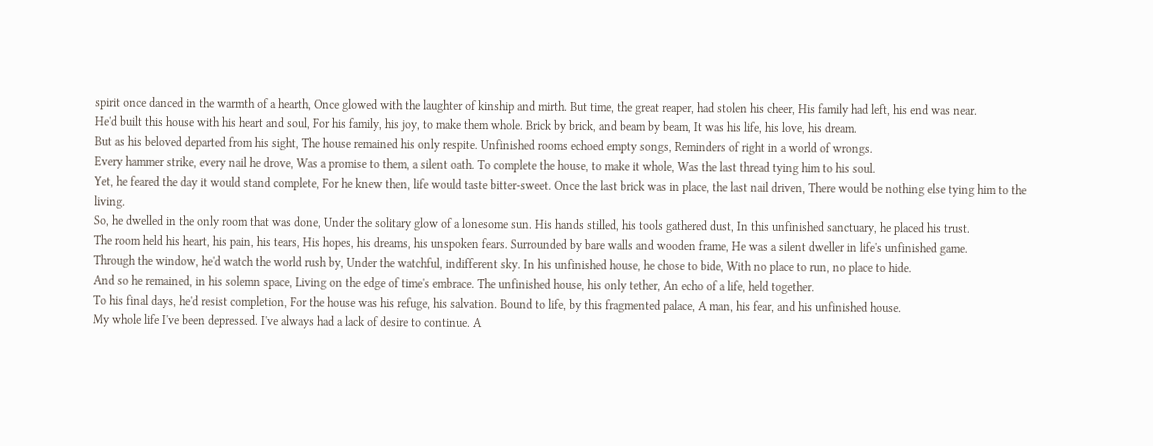spirit once danced in the warmth of a hearth, Once glowed with the laughter of kinship and mirth. But time, the great reaper, had stolen his cheer, His family had left, his end was near.
He'd built this house with his heart and soul, For his family, his joy, to make them whole. Brick by brick, and beam by beam, It was his life, his love, his dream.
But as his beloved departed from his sight, The house remained his only respite. Unfinished rooms echoed empty songs, Reminders of right in a world of wrongs.
Every hammer strike, every nail he drove, Was a promise to them, a silent oath. To complete the house, to make it whole, Was the last thread tying him to his soul.
Yet, he feared the day it would stand complete, For he knew then, life would taste bitter-sweet. Once the last brick was in place, the last nail driven, There would be nothing else tying him to the living.
So, he dwelled in the only room that was done, Under the solitary glow of a lonesome sun. His hands stilled, his tools gathered dust, In this unfinished sanctuary, he placed his trust.
The room held his heart, his pain, his tears, His hopes, his dreams, his unspoken fears. Surrounded by bare walls and wooden frame, He was a silent dweller in life's unfinished game.
Through the window, he'd watch the world rush by, Under the watchful, indifferent sky. In his unfinished house, he chose to bide, With no place to run, no place to hide.
And so he remained, in his solemn space, Living on the edge of time's embrace. The unfinished house, his only tether, An echo of a life, held together.
To his final days, he'd resist completion, For the house was his refuge, his salvation. Bound to life, by this fragmented palace, A man, his fear, and his unfinished house.
My whole life I've been depressed. I've always had a lack of desire to continue. A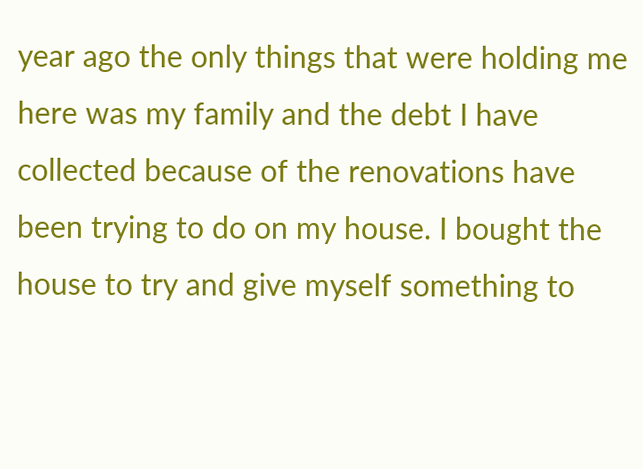year ago the only things that were holding me here was my family and the debt I have collected because of the renovations have been trying to do on my house. I bought the house to try and give myself something to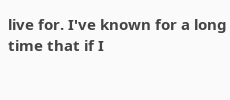live for. I've known for a long time that if I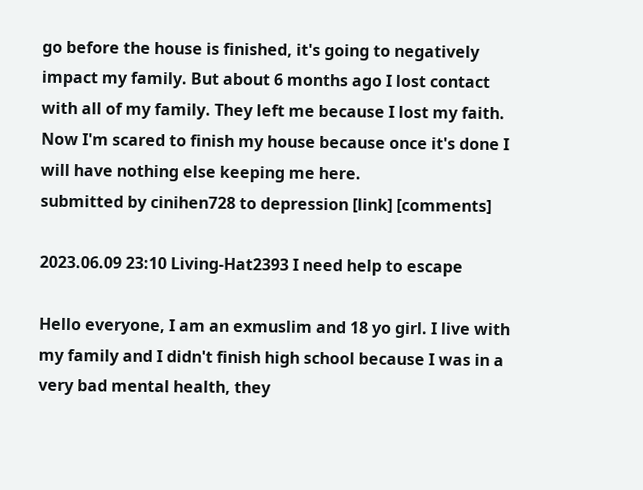go before the house is finished, it's going to negatively impact my family. But about 6 months ago I lost contact with all of my family. They left me because I lost my faith. Now I'm scared to finish my house because once it's done I will have nothing else keeping me here.
submitted by cinihen728 to depression [link] [comments]

2023.06.09 23:10 Living-Hat2393 I need help to escape

Hello everyone, I am an exmuslim and 18 yo girl. I live with my family and I didn't finish high school because I was in a very bad mental health, they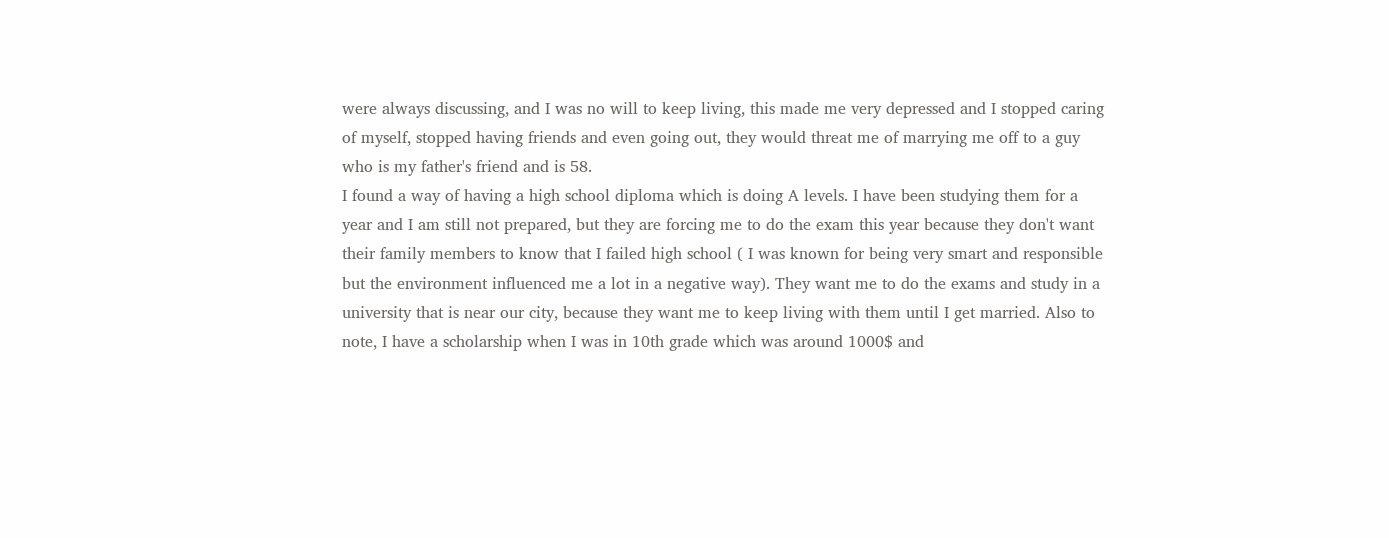were always discussing, and I was no will to keep living, this made me very depressed and I stopped caring of myself, stopped having friends and even going out, they would threat me of marrying me off to a guy who is my father's friend and is 58.
I found a way of having a high school diploma which is doing A levels. I have been studying them for a year and I am still not prepared, but they are forcing me to do the exam this year because they don't want their family members to know that I failed high school ( I was known for being very smart and responsible but the environment influenced me a lot in a negative way). They want me to do the exams and study in a university that is near our city, because they want me to keep living with them until I get married. Also to note, I have a scholarship when I was in 10th grade which was around 1000$ and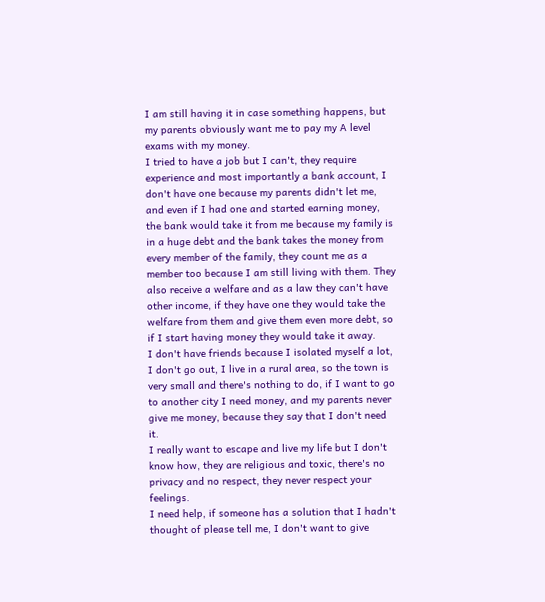I am still having it in case something happens, but my parents obviously want me to pay my A level exams with my money.
I tried to have a job but I can't, they require experience and most importantly a bank account, I don't have one because my parents didn't let me, and even if I had one and started earning money, the bank would take it from me because my family is in a huge debt and the bank takes the money from every member of the family, they count me as a member too because I am still living with them. They also receive a welfare and as a law they can't have other income, if they have one they would take the welfare from them and give them even more debt, so if I start having money they would take it away.
I don't have friends because I isolated myself a lot, I don't go out, I live in a rural area, so the town is very small and there's nothing to do, if I want to go to another city I need money, and my parents never give me money, because they say that I don't need it.
I really want to escape and live my life but I don't know how, they are religious and toxic, there's no privacy and no respect, they never respect your feelings.
I need help, if someone has a solution that I hadn't thought of please tell me, I don't want to give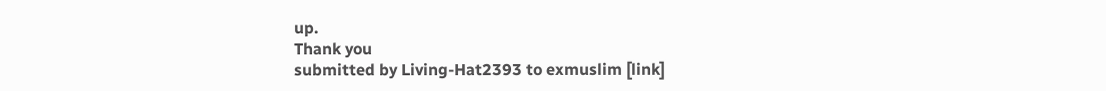up.
Thank you
submitted by Living-Hat2393 to exmuslim [link]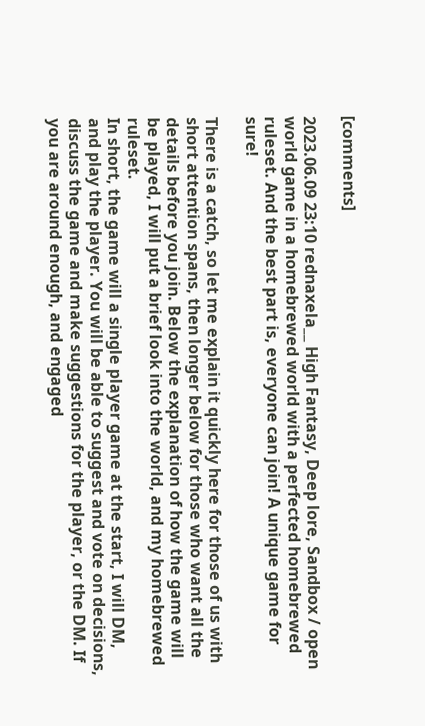[comments]

2023.06.09 23:10 rednaxela__ High Fantasy, Deep lore, Sandbox / open world game in a homebrewed world with a perfected homebrewed ruleset. And the best part is, everyone can join! A unique game for sure!

There is a catch, so let me explain it quickly here for those of us with short attention spans, then longer below for those who want all the details before you join. Below the explanation of how the game will be played, I will put a brief look into the world, and my homebrewed ruleset.
In short, the game will a single player game at the start, I will DM, and play the player. You will be able to suggest and vote on decisions, discuss the game and make suggestions for the player, or the DM. If you are around enough, and engaged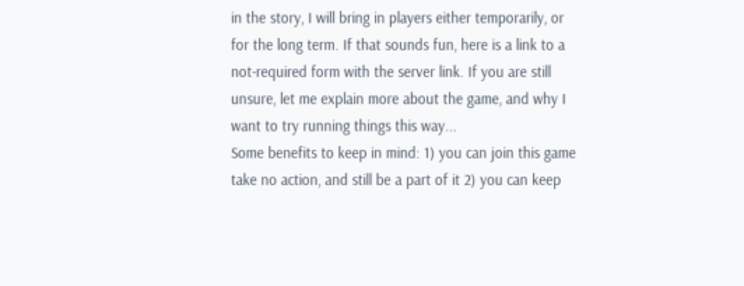in the story, I will bring in players either temporarily, or for the long term. If that sounds fun, here is a link to a not-required form with the server link. If you are still unsure, let me explain more about the game, and why I want to try running things this way...
Some benefits to keep in mind: 1) you can join this game take no action, and still be a part of it 2) you can keep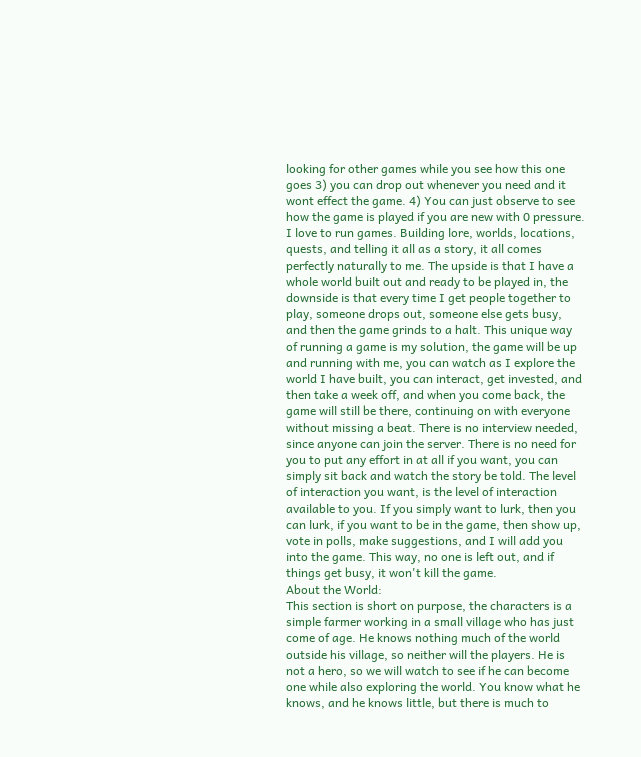looking for other games while you see how this one goes 3) you can drop out whenever you need and it wont effect the game. 4) You can just observe to see how the game is played if you are new with 0 pressure.
I love to run games. Building lore, worlds, locations, quests, and telling it all as a story, it all comes perfectly naturally to me. The upside is that I have a whole world built out and ready to be played in, the downside is that every time I get people together to play, someone drops out, someone else gets busy, and then the game grinds to a halt. This unique way of running a game is my solution, the game will be up and running with me, you can watch as I explore the world I have built, you can interact, get invested, and then take a week off, and when you come back, the game will still be there, continuing on with everyone without missing a beat. There is no interview needed, since anyone can join the server. There is no need for you to put any effort in at all if you want, you can simply sit back and watch the story be told. The level of interaction you want, is the level of interaction available to you. If you simply want to lurk, then you can lurk, if you want to be in the game, then show up, vote in polls, make suggestions, and I will add you into the game. This way, no one is left out, and if things get busy, it won't kill the game.
About the World:
This section is short on purpose, the characters is a simple farmer working in a small village who has just come of age. He knows nothing much of the world outside his village, so neither will the players. He is not a hero, so we will watch to see if he can become one while also exploring the world. You know what he knows, and he knows little, but there is much to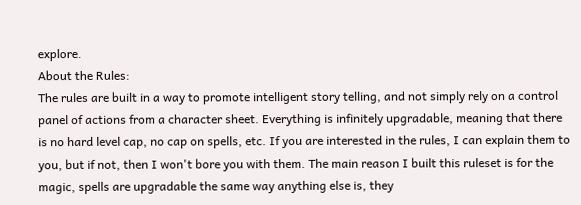explore.
About the Rules:
The rules are built in a way to promote intelligent story telling, and not simply rely on a control panel of actions from a character sheet. Everything is infinitely upgradable, meaning that there is no hard level cap, no cap on spells, etc. If you are interested in the rules, I can explain them to you, but if not, then I won't bore you with them. The main reason I built this ruleset is for the magic, spells are upgradable the same way anything else is, they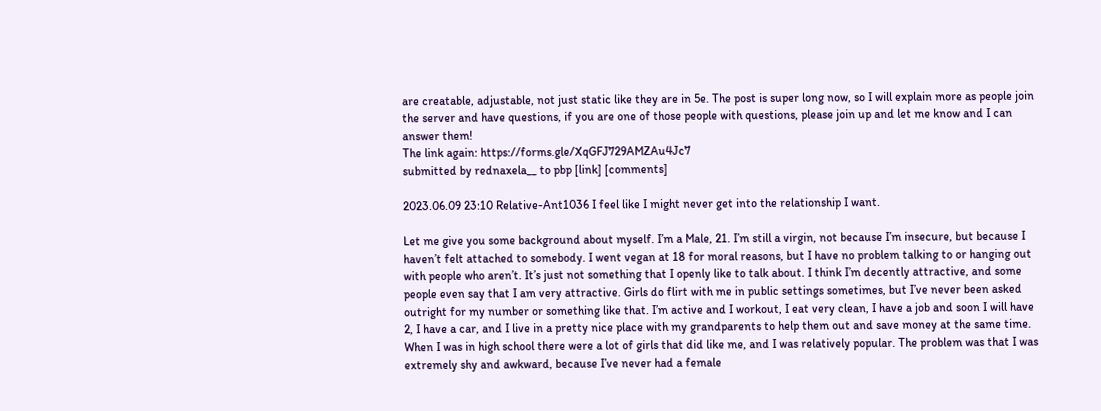are creatable, adjustable, not just static like they are in 5e. The post is super long now, so I will explain more as people join the server and have questions, if you are one of those people with questions, please join up and let me know and I can answer them!
The link again: https://forms.gle/XqGFJ729AMZAu4Jc7
submitted by rednaxela__ to pbp [link] [comments]

2023.06.09 23:10 Relative-Ant1036 I feel like I might never get into the relationship I want.

Let me give you some background about myself. I’m a Male, 21. I’m still a virgin, not because I’m insecure, but because I haven’t felt attached to somebody. I went vegan at 18 for moral reasons, but I have no problem talking to or hanging out with people who aren’t. It’s just not something that I openly like to talk about. I think I’m decently attractive, and some people even say that I am very attractive. Girls do flirt with me in public settings sometimes, but I’ve never been asked outright for my number or something like that. I’m active and I workout, I eat very clean, I have a job and soon I will have 2, I have a car, and I live in a pretty nice place with my grandparents to help them out and save money at the same time. When I was in high school there were a lot of girls that did like me, and I was relatively popular. The problem was that I was extremely shy and awkward, because I’ve never had a female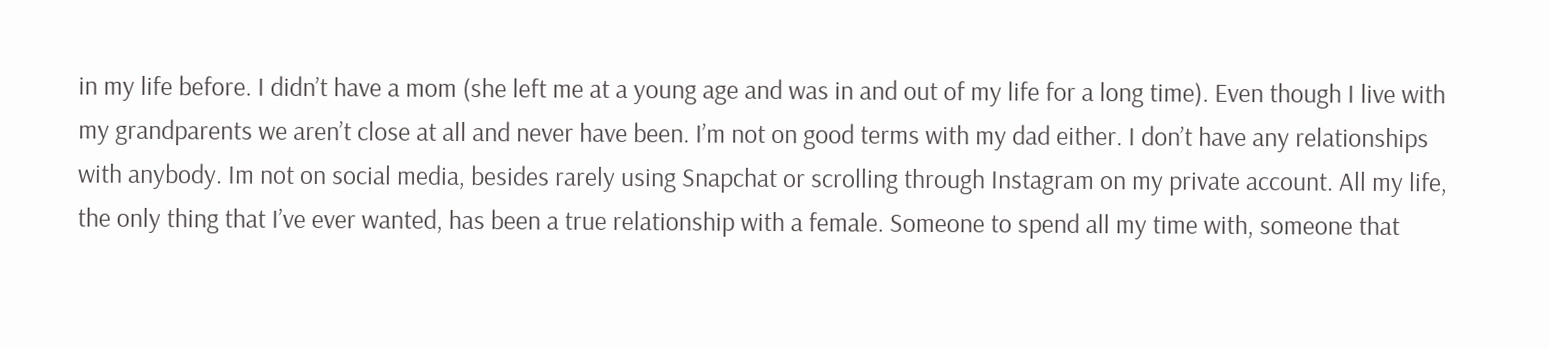in my life before. I didn’t have a mom (she left me at a young age and was in and out of my life for a long time). Even though I live with my grandparents we aren’t close at all and never have been. I’m not on good terms with my dad either. I don’t have any relationships with anybody. Im not on social media, besides rarely using Snapchat or scrolling through Instagram on my private account. All my life, the only thing that I’ve ever wanted, has been a true relationship with a female. Someone to spend all my time with, someone that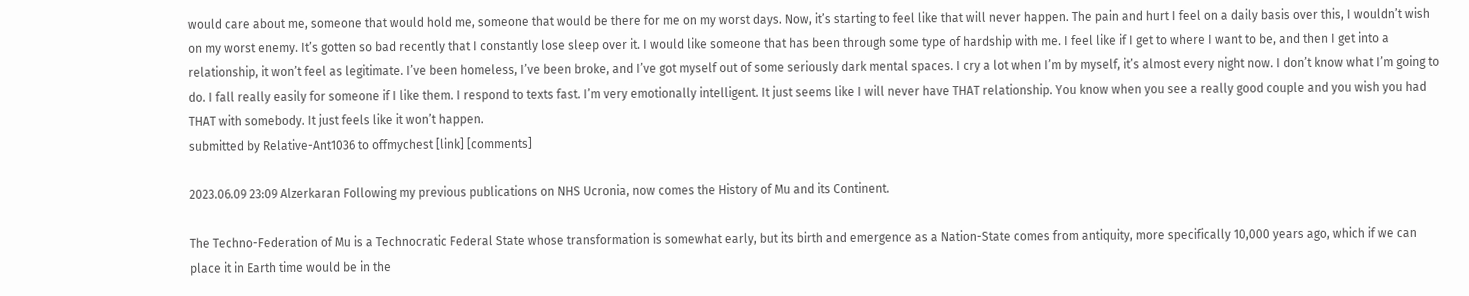would care about me, someone that would hold me, someone that would be there for me on my worst days. Now, it’s starting to feel like that will never happen. The pain and hurt I feel on a daily basis over this, I wouldn’t wish on my worst enemy. It’s gotten so bad recently that I constantly lose sleep over it. I would like someone that has been through some type of hardship with me. I feel like if I get to where I want to be, and then I get into a relationship, it won’t feel as legitimate. I’ve been homeless, I’ve been broke, and I’ve got myself out of some seriously dark mental spaces. I cry a lot when I’m by myself, it’s almost every night now. I don’t know what I’m going to do. I fall really easily for someone if I like them. I respond to texts fast. I’m very emotionally intelligent. It just seems like I will never have THAT relationship. You know when you see a really good couple and you wish you had THAT with somebody. It just feels like it won’t happen.
submitted by Relative-Ant1036 to offmychest [link] [comments]

2023.06.09 23:09 Alzerkaran Following my previous publications on NHS Ucronia, now comes the History of Mu and its Continent.

The Techno-Federation of Mu is a Technocratic Federal State whose transformation is somewhat early, but its birth and emergence as a Nation-State comes from antiquity, more specifically 10,000 years ago, which if we can place it in Earth time would be in the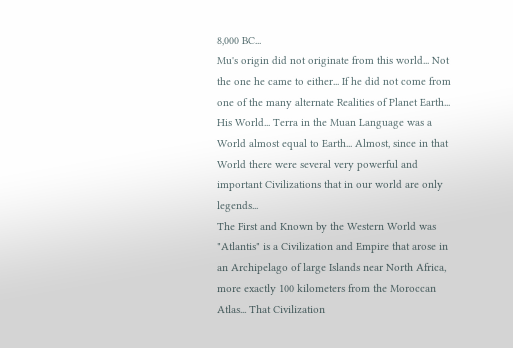8,000 BC...
Mu's origin did not originate from this world... Not the one he came to either... If he did not come from one of the many alternate Realities of Planet Earth... His World... Terra in the Muan Language was a World almost equal to Earth... Almost, since in that World there were several very powerful and important Civilizations that in our world are only legends...
The First and Known by the Western World was "Atlantis" is a Civilization and Empire that arose in an Archipelago of large Islands near North Africa, more exactly 100 kilometers from the Moroccan Atlas... That Civilization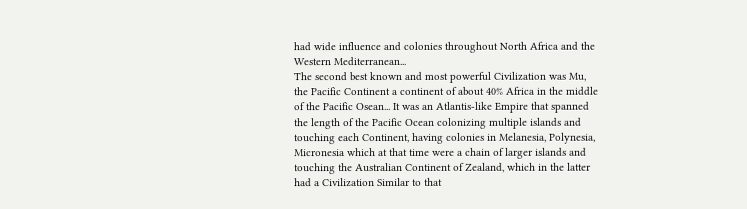had wide influence and colonies throughout North Africa and the Western Mediterranean...
The second best known and most powerful Civilization was Mu, the Pacific Continent a continent of about 40% Africa in the middle of the Pacific Osean... It was an Atlantis-like Empire that spanned the length of the Pacific Ocean colonizing multiple islands and touching each Continent, having colonies in Melanesia, Polynesia, Micronesia which at that time were a chain of larger islands and touching the Australian Continent of Zealand, which in the latter had a Civilization Similar to that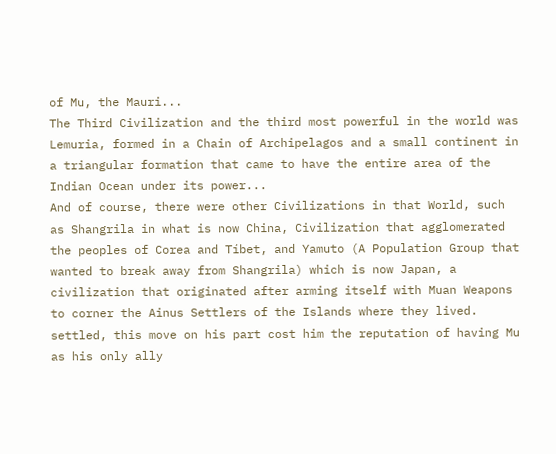of Mu, the Mauri...
The Third Civilization and the third most powerful in the world was Lemuria, formed in a Chain of Archipelagos and a small continent in a triangular formation that came to have the entire area of the Indian Ocean under its power...
And of course, there were other Civilizations in that World, such as Shangrila in what is now China, Civilization that agglomerated the peoples of Corea and Tíbet, and Yamuto (A Population Group that wanted to break away from Shangrila) which is now Japan, a civilization that originated after arming itself with Muan Weapons to corner the Ainus Settlers of the Islands where they lived. settled, this move on his part cost him the reputation of having Mu as his only ally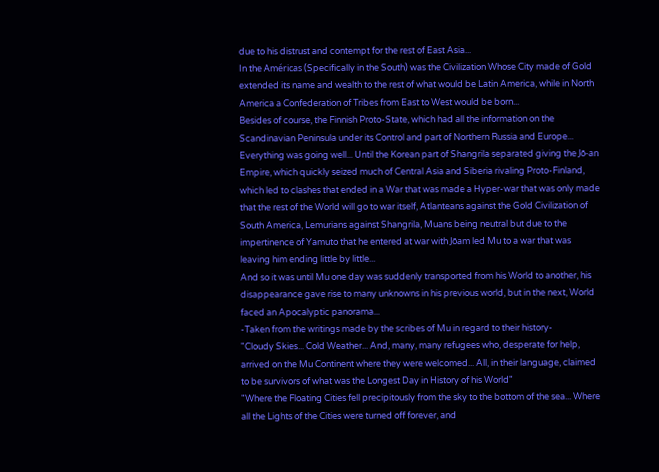due to his distrust and contempt for the rest of East Asia...
In the Américas (Specifically in the South) was the Civilization Whose City made of Gold extended its name and wealth to the rest of what would be Latin America, while in North America a Confederation of Tribes from East to West would be born...
Besides of course, the Finnish Proto-State, which had all the information on the Scandinavian Peninsula under its Control and part of Northern Russia and Europe...
Everything was going well... Until the Korean part of Shangrila separated giving the Jō-an Empire, which quickly seized much of Central Asia and Siberia rivaling Proto-Finland, which led to clashes that ended in a War that was made a Hyper-war that was only made that the rest of the World will go to war itself, Atlanteans against the Gold Civilization of South America, Lemurians against Shangrila, Muans being neutral but due to the impertinence of Yamuto that he entered at war with Jōam led Mu to a war that was leaving him ending little by little...
And so it was until Mu one day was suddenly transported from his World to another, his disappearance gave rise to many unknowns in his previous world, but in the next, World faced an Apocalyptic panorama...
-Taken from the writings made by the scribes of Mu in regard to their history-
"Cloudy Skies... Cold Weather... And, many, many refugees who, desperate for help, arrived on the Mu Continent where they were welcomed... All, in their language, claimed to be survivors of what was the Longest Day in History of his World"
"Where the Floating Cities fell precipitously from the sky to the bottom of the sea... Where all the Lights of the Cities were turned off forever, and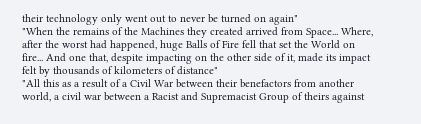their technology only went out to never be turned on again"
"When the remains of the Machines they created arrived from Space... Where, after the worst had happened, huge Balls of Fire fell that set the World on fire... And one that, despite impacting on the other side of it, made its impact felt by thousands of kilometers of distance"
"All this as a result of a Civil War between their benefactors from another world, a civil war between a Racist and Supremacist Group of theirs against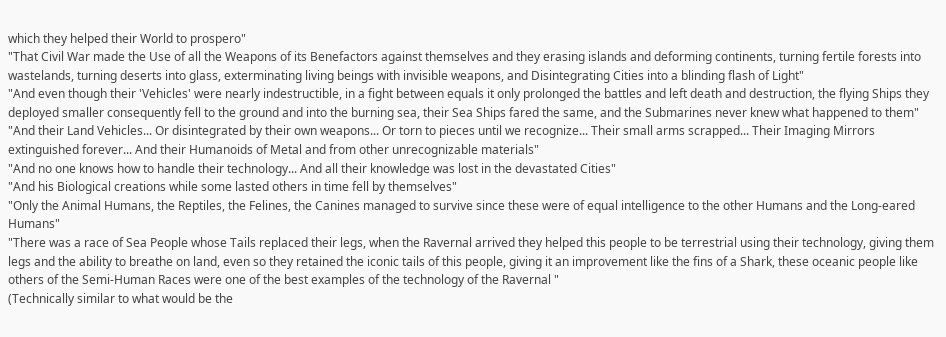which they helped their World to prospero"
"That Civil War made the Use of all the Weapons of its Benefactors against themselves and they erasing islands and deforming continents, turning fertile forests into wastelands, turning deserts into glass, exterminating living beings with invisible weapons, and Disintegrating Cities into a blinding flash of Light"
"And even though their 'Vehicles' were nearly indestructible, in a fight between equals it only prolonged the battles and left death and destruction, the flying Ships they deployed smaller consequently fell to the ground and into the burning sea, their Sea Ships fared the same, and the Submarines never knew what happened to them"
"And their Land Vehicles... Or disintegrated by their own weapons... Or torn to pieces until we recognize... Their small arms scrapped... Their Imaging Mirrors extinguished forever... And their Humanoids of Metal and from other unrecognizable materials"
"And no one knows how to handle their technology... And all their knowledge was lost in the devastated Cities"
"And his Biological creations while some lasted others in time fell by themselves"
"Only the Animal Humans, the Reptiles, the Felines, the Canines managed to survive since these were of equal intelligence to the other Humans and the Long-eared Humans"
"There was a race of Sea People whose Tails replaced their legs, when the Ravernal arrived they helped this people to be terrestrial using their technology, giving them legs and the ability to breathe on land, even so they retained the iconic tails of this people, giving it an improvement like the fins of a Shark, these oceanic people like others of the Semi-Human Races were one of the best examples of the technology of the Ravernal "
(Technically similar to what would be the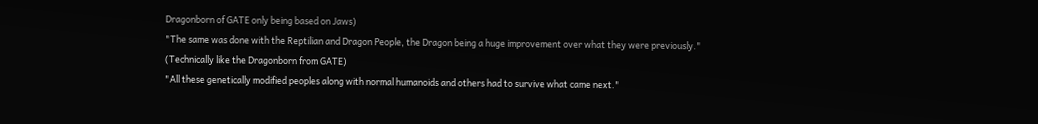Dragonborn of GATE only being based on Jaws)
"The same was done with the Reptilian and Dragon People, the Dragon being a huge improvement over what they were previously."
(Technically like the Dragonborn from GATE)
"All these genetically modified peoples along with normal humanoids and others had to survive what came next."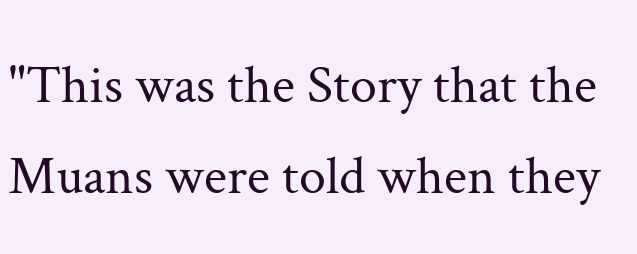"This was the Story that the Muans were told when they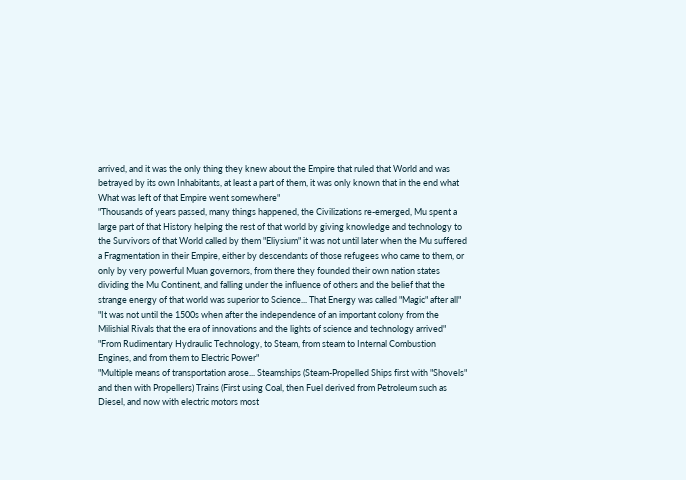arrived, and it was the only thing they knew about the Empire that ruled that World and was betrayed by its own Inhabitants, at least a part of them, it was only known that in the end what What was left of that Empire went somewhere"
"Thousands of years passed, many things happened, the Civilizations re-emerged, Mu spent a large part of that History helping the rest of that world by giving knowledge and technology to the Survivors of that World called by them "Eliysium" it was not until later when the Mu suffered a Fragmentation in their Empire, either by descendants of those refugees who came to them, or only by very powerful Muan governors, from there they founded their own nation states dividing the Mu Continent, and falling under the influence of others and the belief that the strange energy of that world was superior to Science... That Energy was called "Magic" after all"
"It was not until the 1500s when after the independence of an important colony from the Milishial Rivals that the era of innovations and the lights of science and technology arrived"
"From Rudimentary Hydraulic Technology, to Steam, from steam to Internal Combustion Engines, and from them to Electric Power"
"Multiple means of transportation arose... Steamships (Steam-Propelled Ships first with "Shovels" and then with Propellers) Trains (First using Coal, then Fuel derived from Petroleum such as Diesel, and now with electric motors most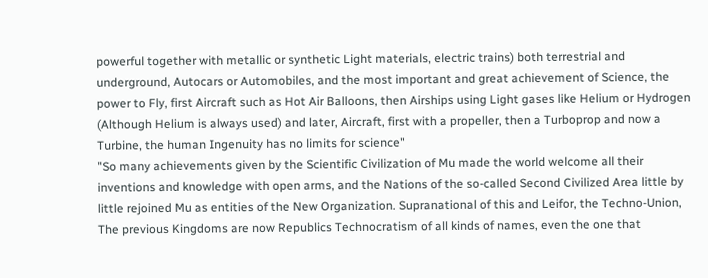powerful together with metallic or synthetic Light materials, electric trains) both terrestrial and underground, Autocars or Automobiles, and the most important and great achievement of Science, the power to Fly, first Aircraft such as Hot Air Balloons, then Airships using Light gases like Helium or Hydrogen (Although Helium is always used) and later, Aircraft, first with a propeller, then a Turboprop and now a Turbine, the human Ingenuity has no limits for science"
"So many achievements given by the Scientific Civilization of Mu made the world welcome all their inventions and knowledge with open arms, and the Nations of the so-called Second Civilized Area little by little rejoined Mu as entities of the New Organization. Supranational of this and Leifor, the Techno-Union, The previous Kingdoms are now Republics Technocratism of all kinds of names, even the one that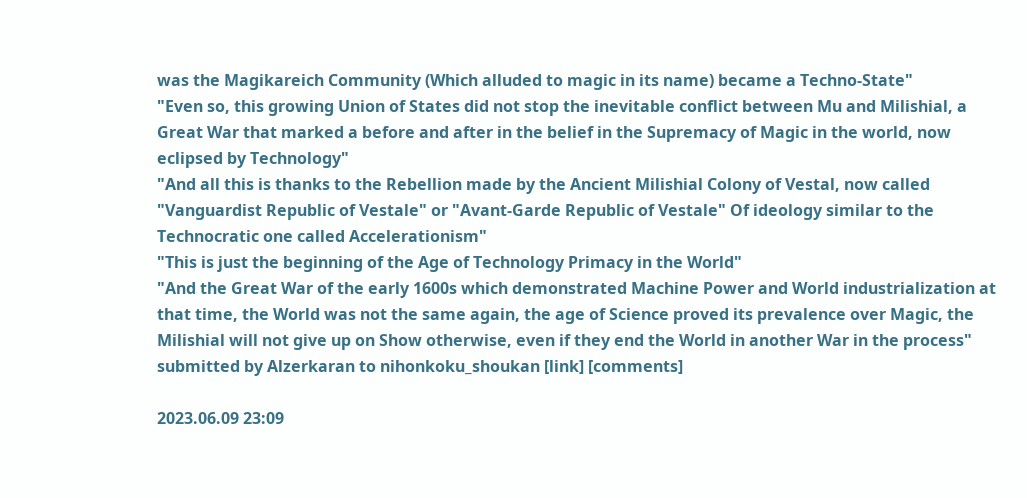was the Magikareich Community (Which alluded to magic in its name) became a Techno-State"
"Even so, this growing Union of States did not stop the inevitable conflict between Mu and Milishial, a Great War that marked a before and after in the belief in the Supremacy of Magic in the world, now eclipsed by Technology"
"And all this is thanks to the Rebellion made by the Ancient Milishial Colony of Vestal, now called "Vanguardist Republic of Vestale" or "Avant-Garde Republic of Vestale" Of ideology similar to the Technocratic one called Accelerationism"
"This is just the beginning of the Age of Technology Primacy in the World"
"And the Great War of the early 1600s which demonstrated Machine Power and World industrialization at that time, the World was not the same again, the age of Science proved its prevalence over Magic, the Milishial will not give up on Show otherwise, even if they end the World in another War in the process"
submitted by Alzerkaran to nihonkoku_shoukan [link] [comments]

2023.06.09 23:09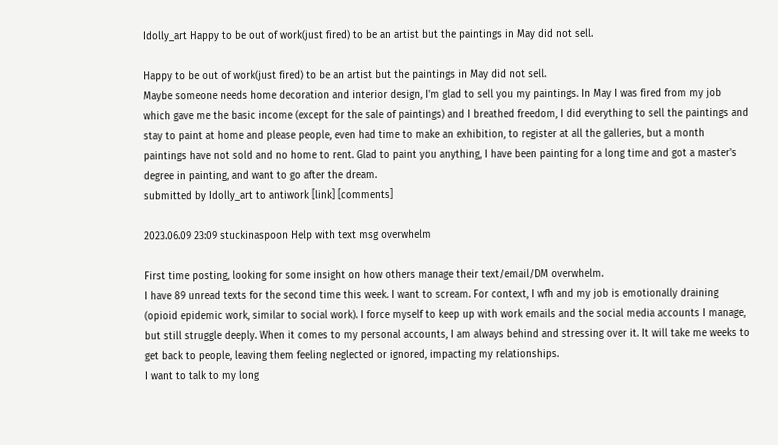Idolly_art Happy to be out of work(just fired) to be an artist but the paintings in May did not sell.

Happy to be out of work(just fired) to be an artist but the paintings in May did not sell.
Maybe someone needs home decoration and interior design, I'm glad to sell you my paintings. In May I was fired from my job which gave me the basic income (except for the sale of paintings) and I breathed freedom, I did everything to sell the paintings and stay to paint at home and please people, even had time to make an exhibition, to register at all the galleries, but a month paintings have not sold and no home to rent. Glad to paint you anything, I have been painting for a long time and got a master's degree in painting, and want to go after the dream.
submitted by Idolly_art to antiwork [link] [comments]

2023.06.09 23:09 stuckinaspoon Help with text msg overwhelm

First time posting, looking for some insight on how others manage their text/email/DM overwhelm.
I have 89 unread texts for the second time this week. I want to scream. For context, I wfh and my job is emotionally draining (opioid epidemic work, similar to social work). I force myself to keep up with work emails and the social media accounts I manage, but still struggle deeply. When it comes to my personal accounts, I am always behind and stressing over it. It will take me weeks to get back to people, leaving them feeling neglected or ignored, impacting my relationships.
I want to talk to my long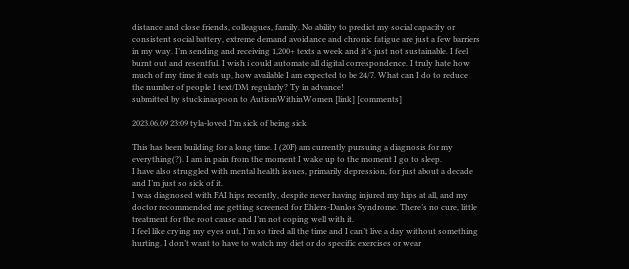distance and close friends, colleagues, family. No ability to predict my social capacity or consistent social battery, extreme demand avoidance and chronic fatigue are just a few barriers in my way. I’m sending and receiving 1,200+ texts a week and it’s just not sustainable. I feel burnt out and resentful. I wish i could automate all digital correspondence. I truly hate how much of my time it eats up, how available I am expected to be 24/7. What can I do to reduce the number of people I text/DM regularly? Ty in advance!
submitted by stuckinaspoon to AutismWithinWomen [link] [comments]

2023.06.09 23:09 tyla-loved I’m sick of being sick

This has been building for a long time. I (20F) am currently pursuing a diagnosis for my everything(?). I am in pain from the moment I wake up to the moment I go to sleep.
I have also struggled with mental health issues, primarily depression, for just about a decade and I’m just so sick of it.
I was diagnosed with FAI hips recently, despite never having injured my hips at all, and my doctor recommended me getting screened for Ehlers-Danlos Syndrome. There’s no cure, little treatment for the root cause and I’m not coping well with it.
I feel like crying my eyes out, I’m so tired all the time and I can’t live a day without something hurting. I don’t want to have to watch my diet or do specific exercises or wear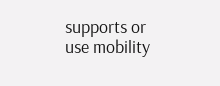supports or use mobility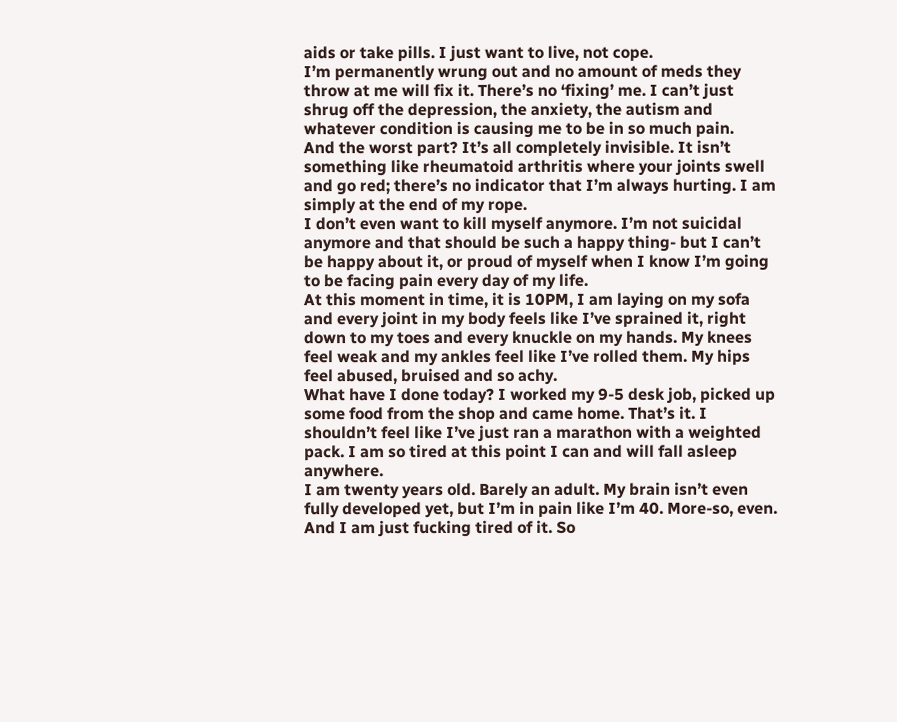aids or take pills. I just want to live, not cope.
I’m permanently wrung out and no amount of meds they throw at me will fix it. There’s no ‘fixing’ me. I can’t just shrug off the depression, the anxiety, the autism and whatever condition is causing me to be in so much pain.
And the worst part? It’s all completely invisible. It isn’t something like rheumatoid arthritis where your joints swell and go red; there’s no indicator that I’m always hurting. I am simply at the end of my rope.
I don’t even want to kill myself anymore. I’m not suicidal anymore and that should be such a happy thing- but I can’t be happy about it, or proud of myself when I know I’m going to be facing pain every day of my life.
At this moment in time, it is 10PM, I am laying on my sofa and every joint in my body feels like I’ve sprained it, right down to my toes and every knuckle on my hands. My knees feel weak and my ankles feel like I’ve rolled them. My hips feel abused, bruised and so achy.
What have I done today? I worked my 9-5 desk job, picked up some food from the shop and came home. That’s it. I shouldn’t feel like I’ve just ran a marathon with a weighted pack. I am so tired at this point I can and will fall asleep anywhere.
I am twenty years old. Barely an adult. My brain isn’t even fully developed yet, but I’m in pain like I’m 40. More-so, even. And I am just fucking tired of it. So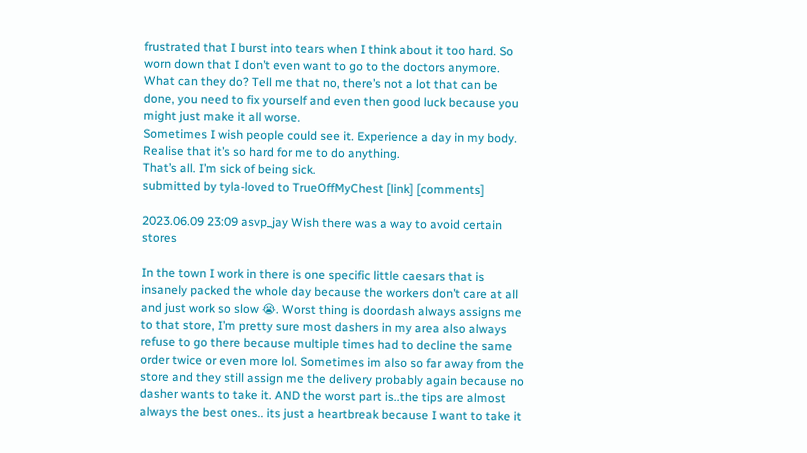frustrated that I burst into tears when I think about it too hard. So worn down that I don’t even want to go to the doctors anymore. What can they do? Tell me that no, there’s not a lot that can be done, you need to fix yourself and even then good luck because you might just make it all worse.
Sometimes I wish people could see it. Experience a day in my body. Realise that it’s so hard for me to do anything.
That’s all. I’m sick of being sick.
submitted by tyla-loved to TrueOffMyChest [link] [comments]

2023.06.09 23:09 asvp_jay Wish there was a way to avoid certain stores

In the town I work in there is one specific little caesars that is insanely packed the whole day because the workers don’t care at all and just work so slow 😭. Worst thing is doordash always assigns me to that store, I’m pretty sure most dashers in my area also always refuse to go there because multiple times had to decline the same order twice or even more lol. Sometimes im also so far away from the store and they still assign me the delivery probably again because no dasher wants to take it. AND the worst part is..the tips are almost always the best ones.. its just a heartbreak because I want to take it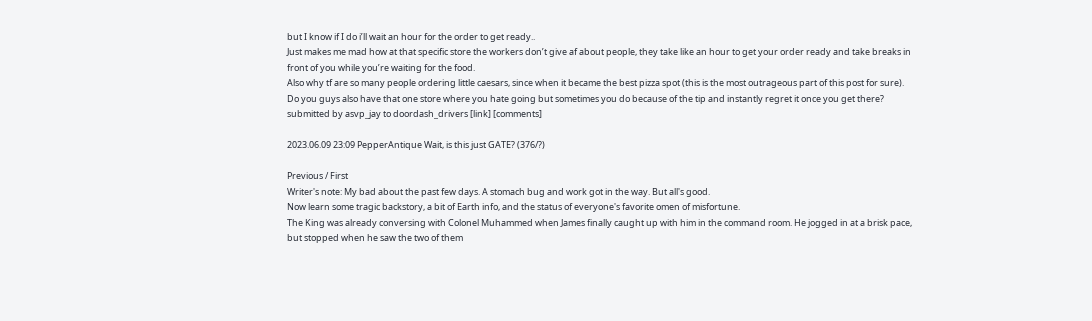but I know if I do i’ll wait an hour for the order to get ready..
Just makes me mad how at that specific store the workers don’t give af about people, they take like an hour to get your order ready and take breaks in front of you while you’re waiting for the food.
Also why tf are so many people ordering little caesars, since when it became the best pizza spot (this is the most outrageous part of this post for sure).
Do you guys also have that one store where you hate going but sometimes you do because of the tip and instantly regret it once you get there?
submitted by asvp_jay to doordash_drivers [link] [comments]

2023.06.09 23:09 PepperAntique Wait, is this just GATE? (376/?)

Previous / First
Writer's note: My bad about the past few days. A stomach bug and work got in the way. But all's good.
Now learn some tragic backstory, a bit of Earth info, and the status of everyone's favorite omen of misfortune.
The King was already conversing with Colonel Muhammed when James finally caught up with him in the command room. He jogged in at a brisk pace, but stopped when he saw the two of them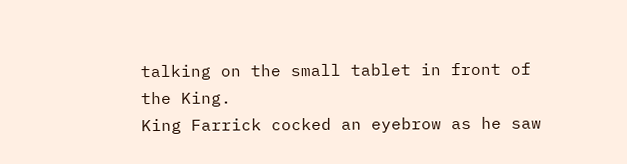talking on the small tablet in front of the King.
King Farrick cocked an eyebrow as he saw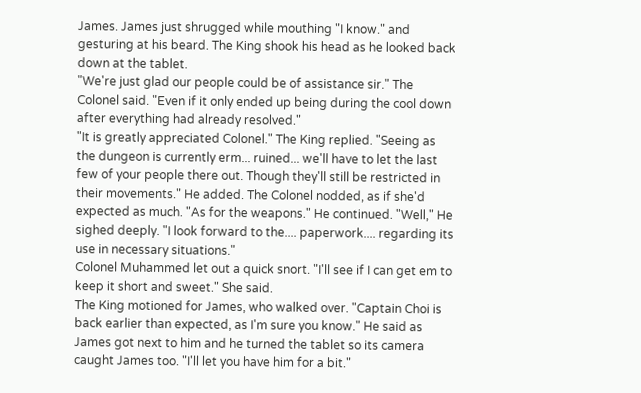James. James just shrugged while mouthing "I know." and gesturing at his beard. The King shook his head as he looked back down at the tablet.
"We're just glad our people could be of assistance sir." The Colonel said. "Even if it only ended up being during the cool down after everything had already resolved."
"It is greatly appreciated Colonel." The King replied. "Seeing as the dungeon is currently erm... ruined... we'll have to let the last few of your people there out. Though they'll still be restricted in their movements." He added. The Colonel nodded, as if she'd expected as much. "As for the weapons." He continued. "Well," He sighed deeply. "I look forward to the.... paperwork.... regarding its use in necessary situations."
Colonel Muhammed let out a quick snort. "I'll see if I can get em to keep it short and sweet." She said.
The King motioned for James, who walked over. "Captain Choi is back earlier than expected, as I'm sure you know." He said as James got next to him and he turned the tablet so its camera caught James too. "I'll let you have him for a bit."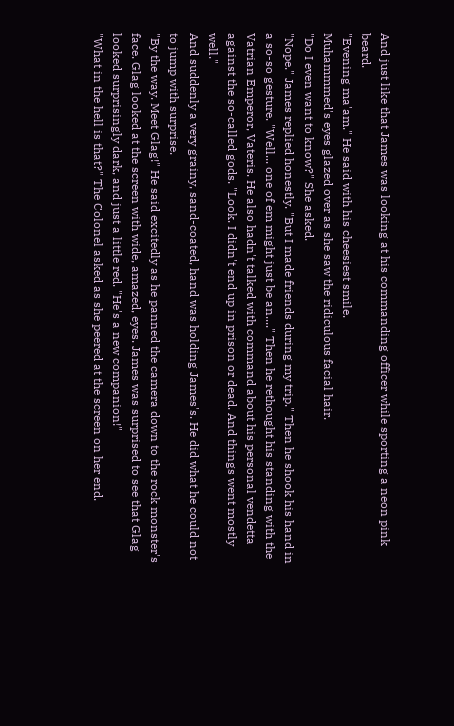And just like that James was looking at his commanding officer while sporting a neon pink beard.
"Evening ma'am." He said with his cheesiest smile.
Muhammmed's eyes glazed over as she saw the ridiculous facial hair.
"Do I even want to know?" She asked.
"Nope." James replied honestly. "But I made friends during my trip." Then he shook his hand in a so-so gesture. "Well... one of em might just be an...." Then he rethought his standing with the Vatrian Emperor, Vateris. He also hadn't talked with command about his personal vendetta against the so-called gods. "Look. I didn't end up in prison or dead. And things went mostly well."
And suddenly a very grainy, sand-coated, hand was holding James's. He did what he could not to jump with surprise.
"By the way. Meet Glag!" He said excitedly as he panned the camera down to the rock monster's face. Glag looked at the screen with wide, amazed, eyes. James was surprised to see that Glag looked surprisingly dark, and just a little red. "He's a new companion!"
"What in the hell is that?" The Colonel asked as she peered at the screen on her end.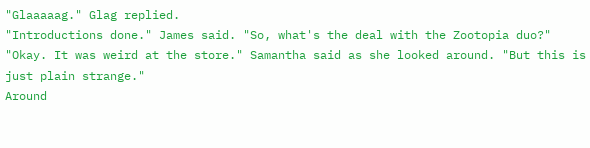"Glaaaaag." Glag replied.
"Introductions done." James said. "So, what's the deal with the Zootopia duo?"
"Okay. It was weird at the store." Samantha said as she looked around. "But this is just plain strange."
Around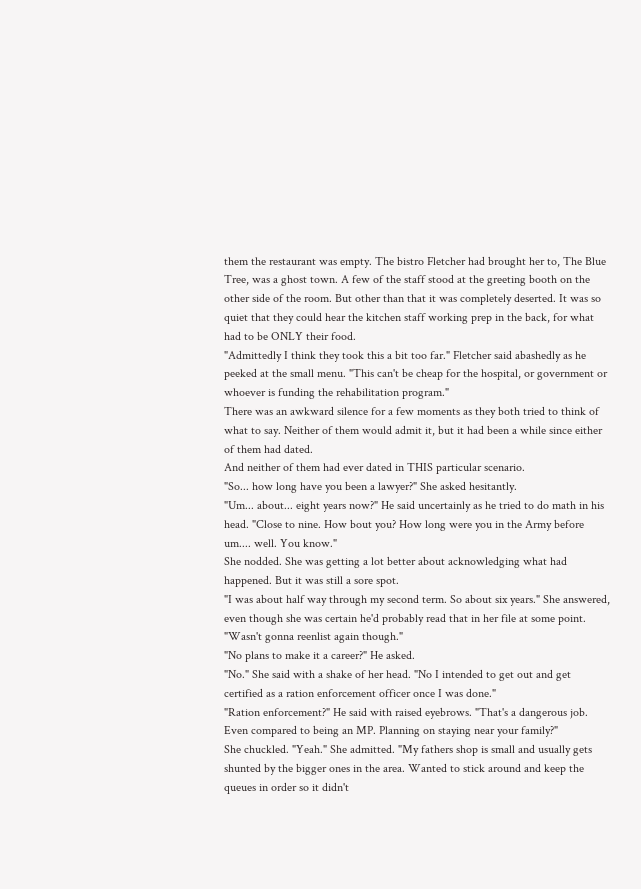them the restaurant was empty. The bistro Fletcher had brought her to, The Blue Tree, was a ghost town. A few of the staff stood at the greeting booth on the other side of the room. But other than that it was completely deserted. It was so quiet that they could hear the kitchen staff working prep in the back, for what had to be ONLY their food.
"Admittedly I think they took this a bit too far." Fletcher said abashedly as he peeked at the small menu. "This can't be cheap for the hospital, or government or whoever is funding the rehabilitation program."
There was an awkward silence for a few moments as they both tried to think of what to say. Neither of them would admit it, but it had been a while since either of them had dated.
And neither of them had ever dated in THIS particular scenario.
"So... how long have you been a lawyer?" She asked hesitantly.
"Um... about... eight years now?" He said uncertainly as he tried to do math in his head. "Close to nine. How bout you? How long were you in the Army before um.... well. You know."
She nodded. She was getting a lot better about acknowledging what had happened. But it was still a sore spot.
"I was about half way through my second term. So about six years." She answered, even though she was certain he'd probably read that in her file at some point. "Wasn't gonna reenlist again though."
"No plans to make it a career?" He asked.
"No." She said with a shake of her head. "No I intended to get out and get certified as a ration enforcement officer once I was done."
"Ration enforcement?" He said with raised eyebrows. "That's a dangerous job. Even compared to being an MP. Planning on staying near your family?"
She chuckled. "Yeah." She admitted. "My fathers shop is small and usually gets shunted by the bigger ones in the area. Wanted to stick around and keep the queues in order so it didn't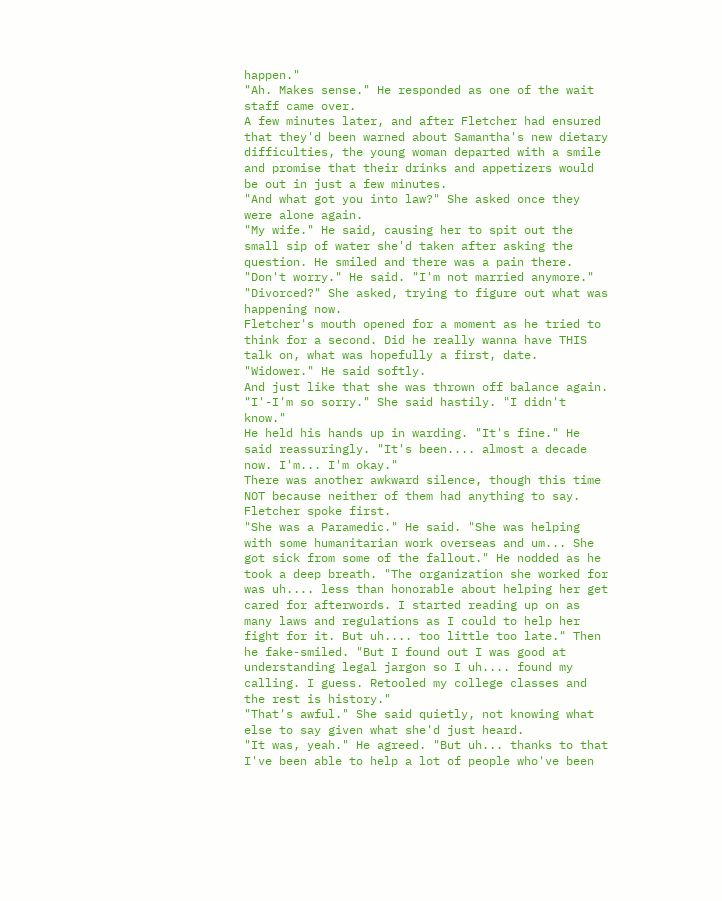happen."
"Ah. Makes sense." He responded as one of the wait staff came over.
A few minutes later, and after Fletcher had ensured that they'd been warned about Samantha's new dietary difficulties, the young woman departed with a smile and promise that their drinks and appetizers would be out in just a few minutes.
"And what got you into law?" She asked once they were alone again.
"My wife." He said, causing her to spit out the small sip of water she'd taken after asking the question. He smiled and there was a pain there. "Don't worry." He said. "I'm not married anymore."
"Divorced?" She asked, trying to figure out what was happening now.
Fletcher's mouth opened for a moment as he tried to think for a second. Did he really wanna have THIS talk on, what was hopefully a first, date. "Widower." He said softly.
And just like that she was thrown off balance again.
"I'-I'm so sorry." She said hastily. "I didn't know."
He held his hands up in warding. "It's fine." He said reassuringly. "It's been.... almost a decade now. I'm... I'm okay."
There was another awkward silence, though this time NOT because neither of them had anything to say.
Fletcher spoke first.
"She was a Paramedic." He said. "She was helping with some humanitarian work overseas and um... She got sick from some of the fallout." He nodded as he took a deep breath. "The organization she worked for was uh.... less than honorable about helping her get cared for afterwords. I started reading up on as many laws and regulations as I could to help her fight for it. But uh.... too little too late." Then he fake-smiled. "But I found out I was good at understanding legal jargon so I uh.... found my calling. I guess. Retooled my college classes and the rest is history."
"That's awful." She said quietly, not knowing what else to say given what she'd just heard.
"It was, yeah." He agreed. "But uh... thanks to that I've been able to help a lot of people who've been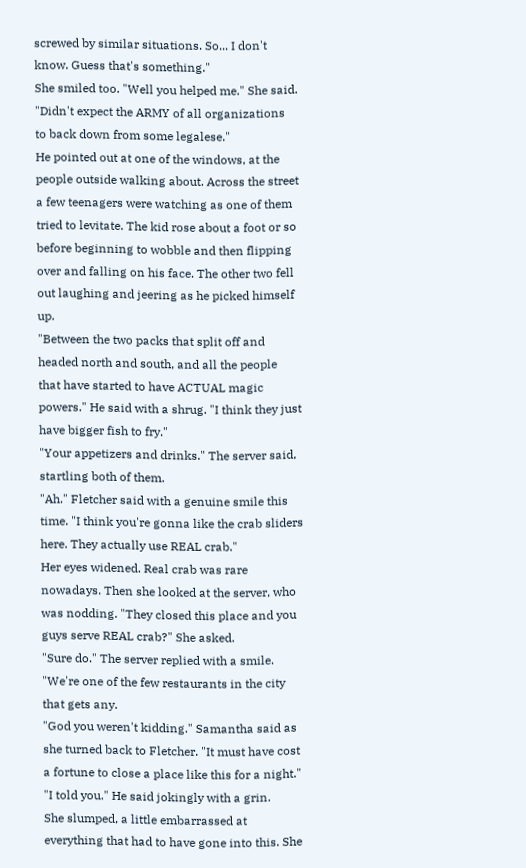screwed by similar situations. So... I don't know. Guess that's something."
She smiled too. "Well you helped me." She said. "Didn't expect the ARMY of all organizations to back down from some legalese."
He pointed out at one of the windows, at the people outside walking about. Across the street a few teenagers were watching as one of them tried to levitate. The kid rose about a foot or so before beginning to wobble and then flipping over and falling on his face. The other two fell out laughing and jeering as he picked himself up.
"Between the two packs that split off and headed north and south, and all the people that have started to have ACTUAL magic powers." He said with a shrug. "I think they just have bigger fish to fry."
"Your appetizers and drinks." The server said, startling both of them.
"Ah." Fletcher said with a genuine smile this time. "I think you're gonna like the crab sliders here. They actually use REAL crab."
Her eyes widened. Real crab was rare nowadays. Then she looked at the server, who was nodding. "They closed this place and you guys serve REAL crab?" She asked.
"Sure do." The server replied with a smile. "We're one of the few restaurants in the city that gets any.
"God you weren't kidding." Samantha said as she turned back to Fletcher. "It must have cost a fortune to close a place like this for a night."
"I told you." He said jokingly with a grin.
She slumped, a little embarrassed at everything that had to have gone into this. She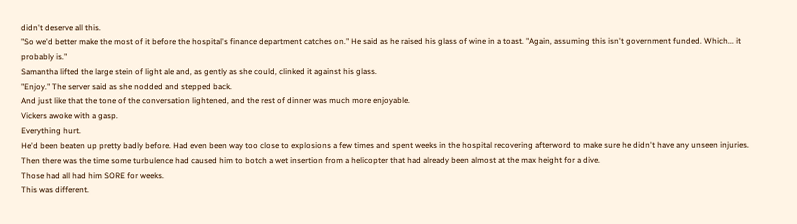didn't deserve all this.
"So we'd better make the most of it before the hospital's finance department catches on." He said as he raised his glass of wine in a toast. "Again, assuming this isn't government funded. Which... it probably is."
Samantha lifted the large stein of light ale and, as gently as she could, clinked it against his glass.
"Enjoy." The server said as she nodded and stepped back.
And just like that the tone of the conversation lightened, and the rest of dinner was much more enjoyable.
Vickers awoke with a gasp.
Everything hurt.
He'd been beaten up pretty badly before. Had even been way too close to explosions a few times and spent weeks in the hospital recovering afterword to make sure he didn't have any unseen injuries. Then there was the time some turbulence had caused him to botch a wet insertion from a helicopter that had already been almost at the max height for a dive.
Those had all had him SORE for weeks.
This was different.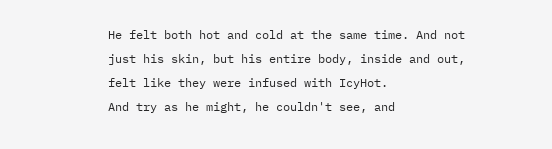He felt both hot and cold at the same time. And not just his skin, but his entire body, inside and out, felt like they were infused with IcyHot.
And try as he might, he couldn't see, and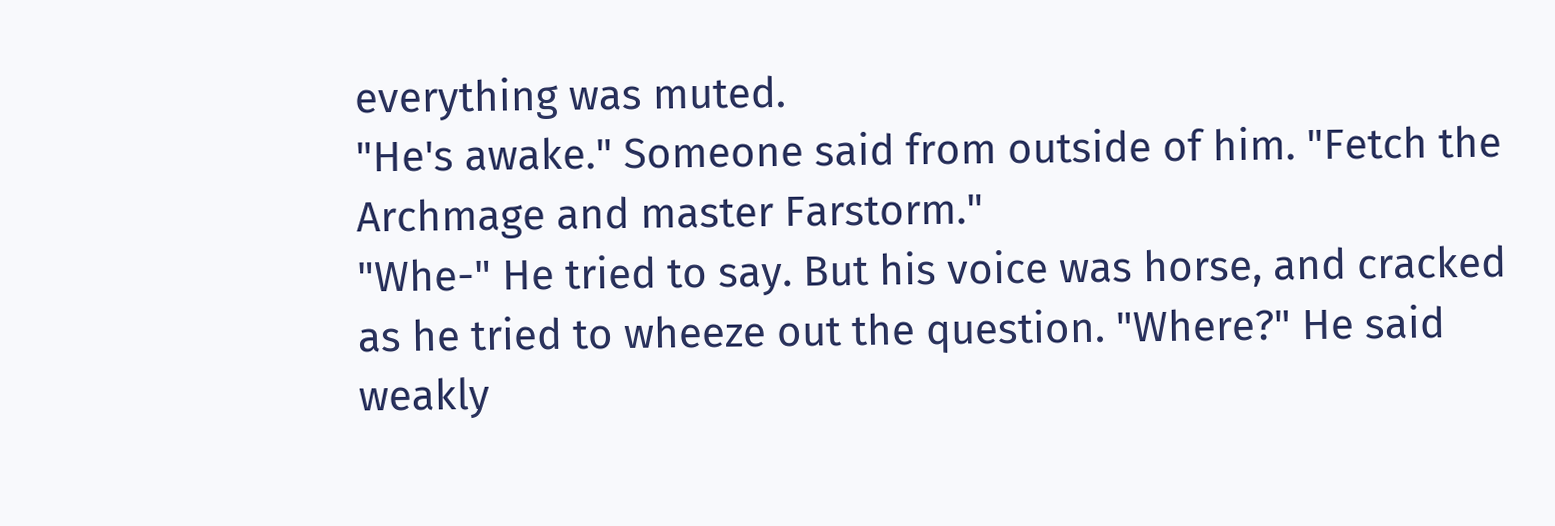everything was muted.
"He's awake." Someone said from outside of him. "Fetch the Archmage and master Farstorm."
"Whe-" He tried to say. But his voice was horse, and cracked as he tried to wheeze out the question. "Where?" He said weakly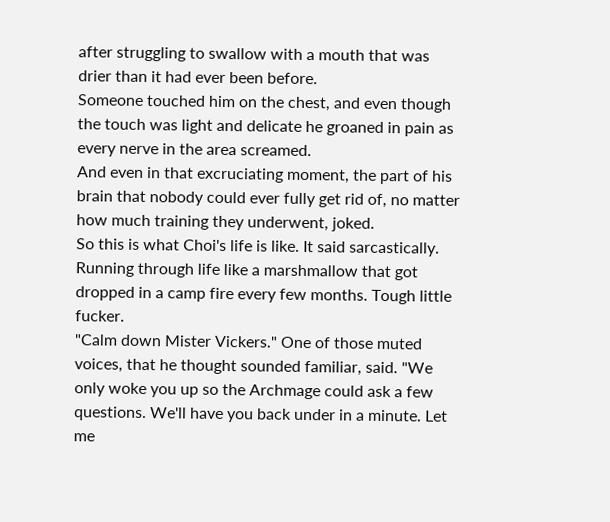after struggling to swallow with a mouth that was drier than it had ever been before.
Someone touched him on the chest, and even though the touch was light and delicate he groaned in pain as every nerve in the area screamed.
And even in that excruciating moment, the part of his brain that nobody could ever fully get rid of, no matter how much training they underwent, joked.
So this is what Choi's life is like. It said sarcastically. Running through life like a marshmallow that got dropped in a camp fire every few months. Tough little fucker.
"Calm down Mister Vickers." One of those muted voices, that he thought sounded familiar, said. "We only woke you up so the Archmage could ask a few questions. We'll have you back under in a minute. Let me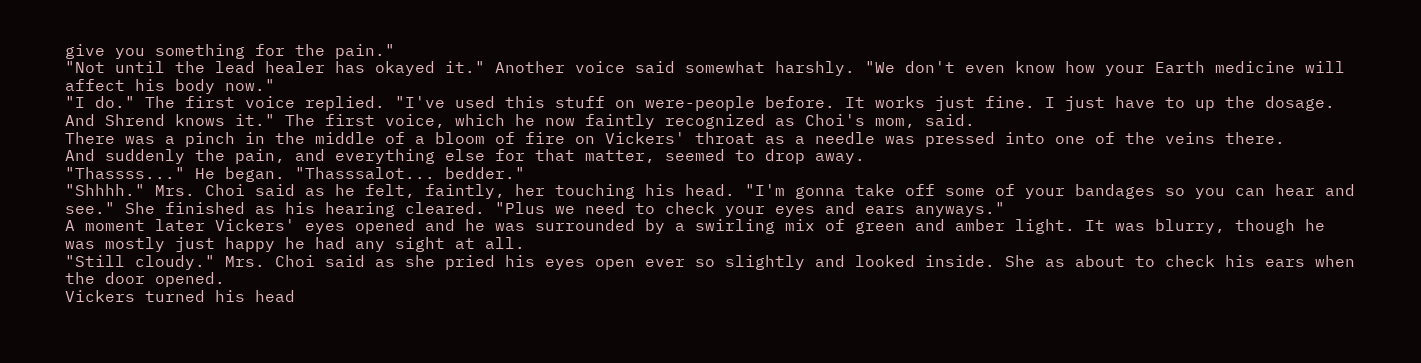give you something for the pain."
"Not until the lead healer has okayed it." Another voice said somewhat harshly. "We don't even know how your Earth medicine will affect his body now."
"I do." The first voice replied. "I've used this stuff on were-people before. It works just fine. I just have to up the dosage. And Shrend knows it." The first voice, which he now faintly recognized as Choi's mom, said.
There was a pinch in the middle of a bloom of fire on Vickers' throat as a needle was pressed into one of the veins there.
And suddenly the pain, and everything else for that matter, seemed to drop away.
"Thassss..." He began. "Thasssalot... bedder."
"Shhhh." Mrs. Choi said as he felt, faintly, her touching his head. "I'm gonna take off some of your bandages so you can hear and see." She finished as his hearing cleared. "Plus we need to check your eyes and ears anyways."
A moment later Vickers' eyes opened and he was surrounded by a swirling mix of green and amber light. It was blurry, though he was mostly just happy he had any sight at all.
"Still cloudy." Mrs. Choi said as she pried his eyes open ever so slightly and looked inside. She as about to check his ears when the door opened.
Vickers turned his head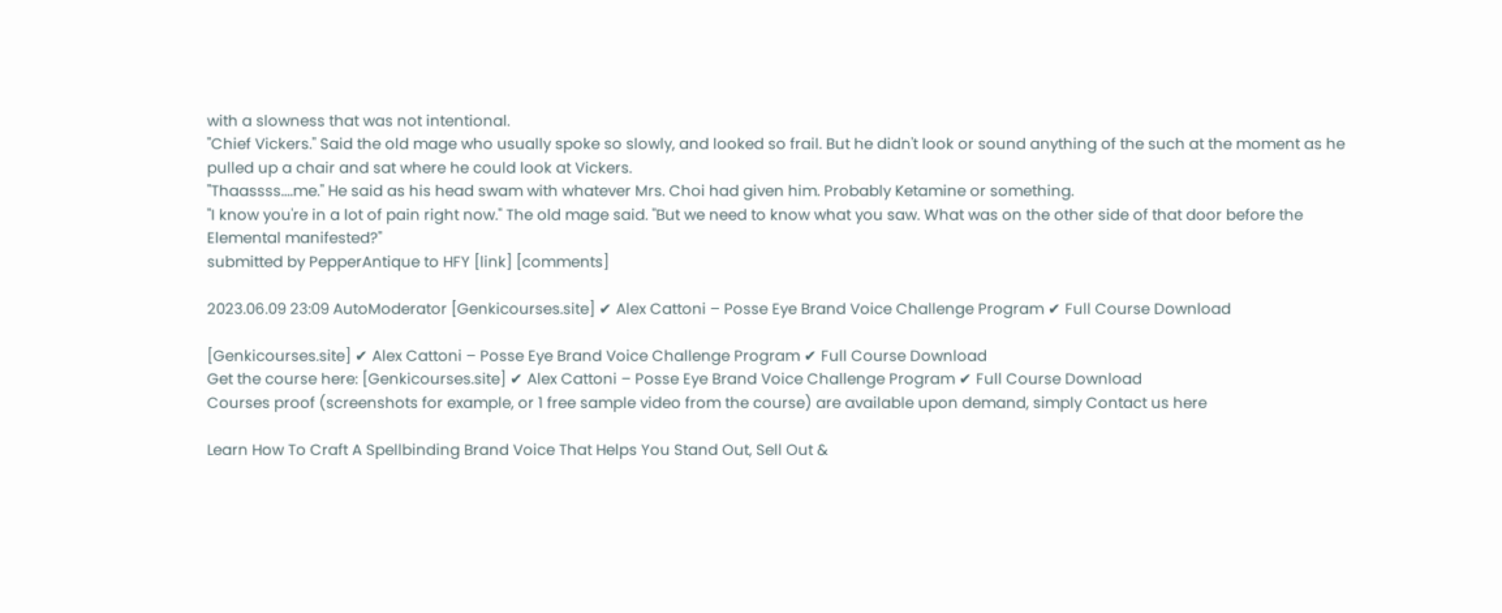with a slowness that was not intentional.
"Chief Vickers." Said the old mage who usually spoke so slowly, and looked so frail. But he didn't look or sound anything of the such at the moment as he pulled up a chair and sat where he could look at Vickers.
"Thaassss....me." He said as his head swam with whatever Mrs. Choi had given him. Probably Ketamine or something.
"I know you're in a lot of pain right now." The old mage said. "But we need to know what you saw. What was on the other side of that door before the Elemental manifested?"
submitted by PepperAntique to HFY [link] [comments]

2023.06.09 23:09 AutoModerator [Genkicourses.site] ✔ Alex Cattoni – Posse Eye Brand Voice Challenge Program ✔ Full Course Download

[Genkicourses.site] ✔ Alex Cattoni – Posse Eye Brand Voice Challenge Program ✔ Full Course Download
Get the course here: [Genkicourses.site] ✔ Alex Cattoni – Posse Eye Brand Voice Challenge Program ✔ Full Course Download
Courses proof (screenshots for example, or 1 free sample video from the course) are available upon demand, simply Contact us here

Learn How To Craft A Spellbinding Brand Voice That Helps You Stand Out, Sell Out &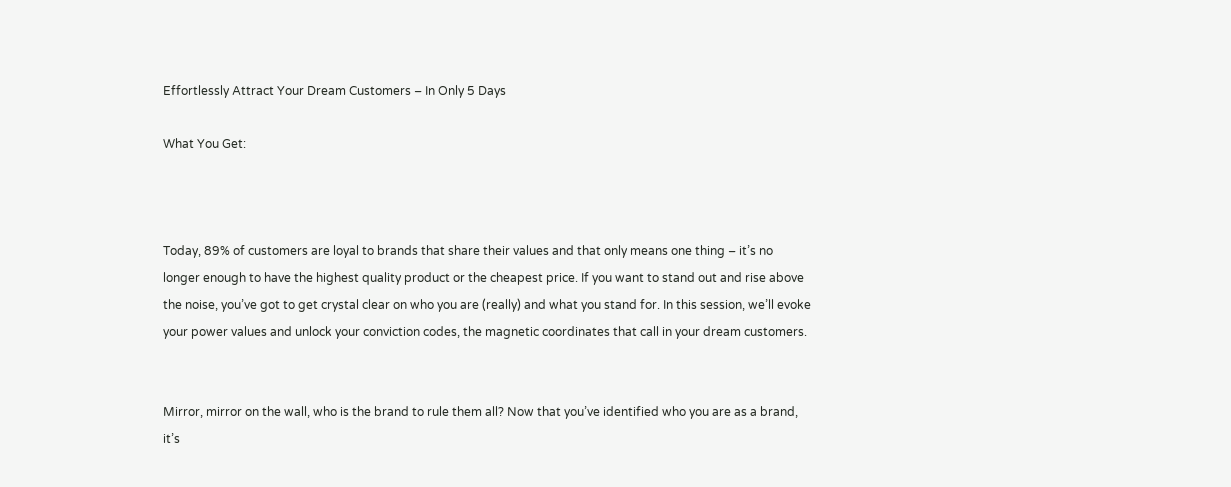Effortlessly Attract Your Dream Customers – In Only 5 Days

What You Get:



Today, 89% of customers are loyal to brands that share their values and that only means one thing – it’s no longer enough to have the highest quality product or the cheapest price. If you want to stand out and rise above the noise, you’ve got to get crystal clear on who you are (really) and what you stand for. In this session, we’ll evoke your power values and unlock your conviction codes, the magnetic coordinates that call in your dream customers.


Mirror, mirror on the wall, who is the brand to rule them all? Now that you’ve identified who you are as a brand, it’s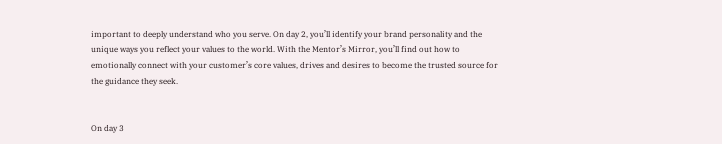important to deeply understand who you serve. On day 2, you’ll identify your brand personality and the unique ways you reflect your values to the world. With the Mentor’s Mirror, you’ll find out how to emotionally connect with your customer’s core values, drives and desires to become the trusted source for the guidance they seek.


On day 3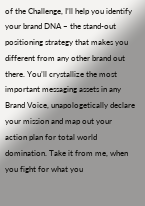of the Challenge, I’ll help you identify your brand DNA – the stand-out positioning strategy that makes you different from any other brand out there. You’ll crystallize the most important messaging assets in any Brand Voice, unapologetically declare your mission and map out your action plan for total world domination. Take it from me, when you fight for what you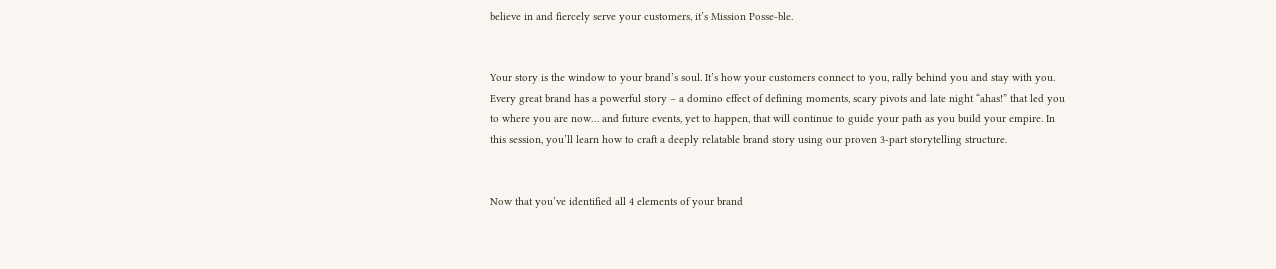believe in and fiercely serve your customers, it’s Mission Posse-ble.


Your story is the window to your brand’s soul. It’s how your customers connect to you, rally behind you and stay with you. Every great brand has a powerful story – a domino effect of defining moments, scary pivots and late night “ahas!” that led you to where you are now… and future events, yet to happen, that will continue to guide your path as you build your empire. In this session, you’ll learn how to craft a deeply relatable brand story using our proven 3-part storytelling structure.


Now that you’ve identified all 4 elements of your brand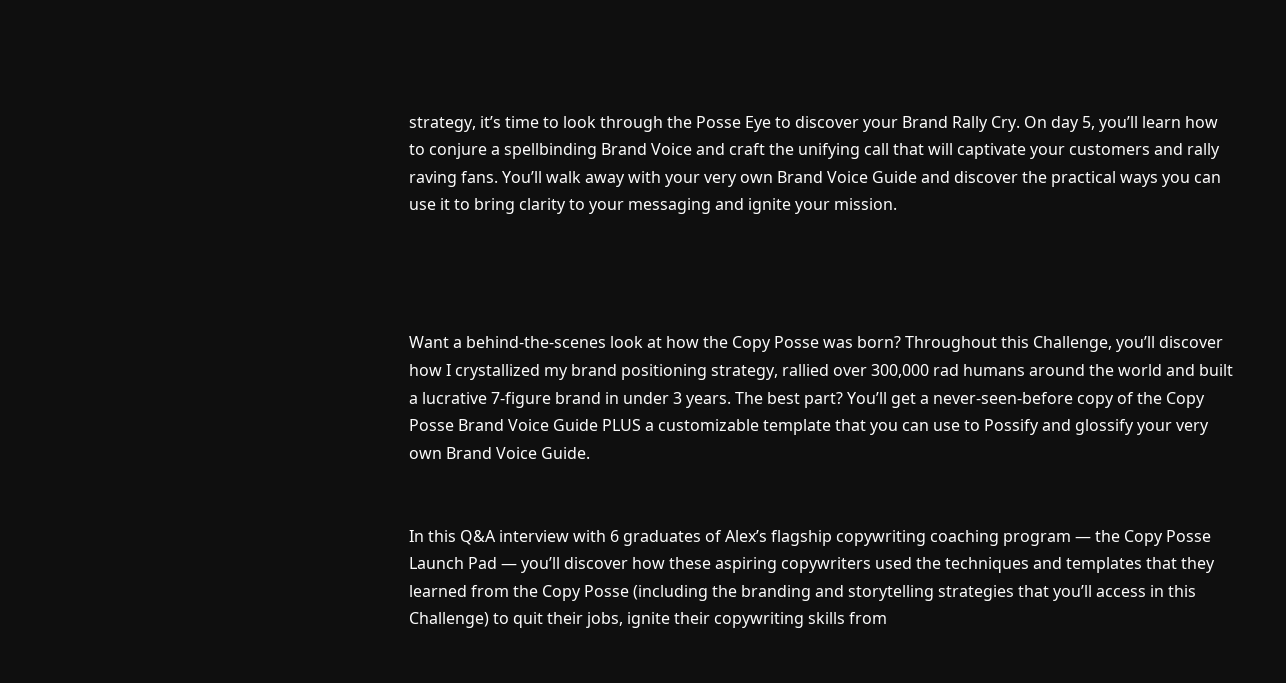strategy, it’s time to look through the Posse Eye to discover your Brand Rally Cry. On day 5, you’ll learn how to conjure a spellbinding Brand Voice and craft the unifying call that will captivate your customers and rally raving fans. You’ll walk away with your very own Brand Voice Guide and discover the practical ways you can use it to bring clarity to your messaging and ignite your mission.




Want a behind-the-scenes look at how the Copy Posse was born? Throughout this Challenge, you’ll discover how I crystallized my brand positioning strategy, rallied over 300,000 rad humans around the world and built a lucrative 7-figure brand in under 3 years. The best part? You’ll get a never-seen-before copy of the Copy Posse Brand Voice Guide PLUS a customizable template that you can use to Possify and glossify your very own Brand Voice Guide.


In this Q&A interview with 6 graduates of Alex’s flagship copywriting coaching program — the Copy Posse Launch Pad — you’ll discover how these aspiring copywriters used the techniques and templates that they learned from the Copy Posse (including the branding and storytelling strategies that you’ll access in this Challenge) to quit their jobs, ignite their copywriting skills from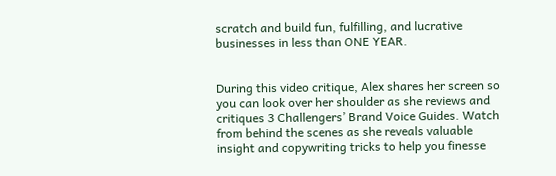scratch and build fun, fulfilling, and lucrative businesses in less than ONE YEAR.


During this video critique, Alex shares her screen so you can look over her shoulder as she reviews and critiques 3 Challengers’ Brand Voice Guides. Watch from behind the scenes as she reveals valuable insight and copywriting tricks to help you finesse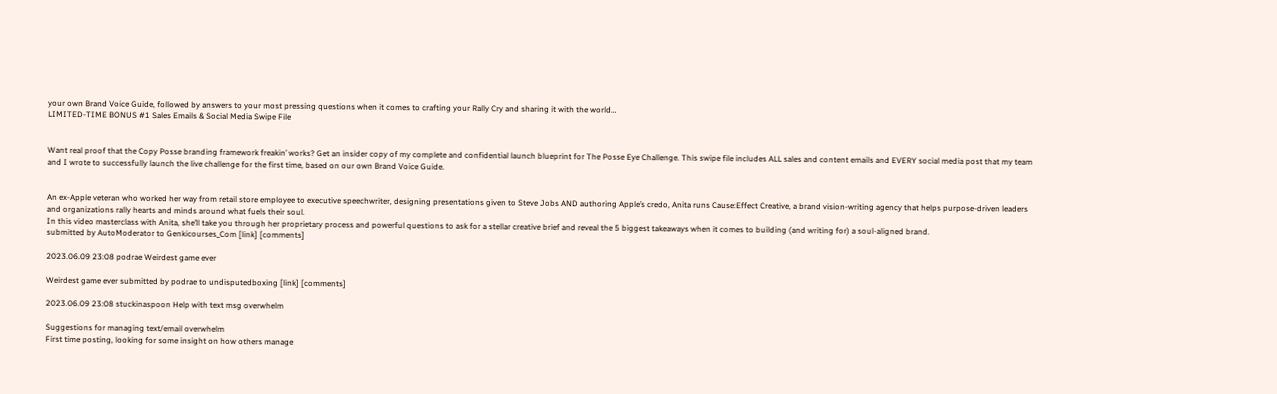your own Brand Voice Guide, followed by answers to your most pressing questions when it comes to crafting your Rally Cry and sharing it with the world…
LIMITED-TIME BONUS #1 Sales Emails & Social Media Swipe File


Want real proof that the Copy Posse branding framework freakin’ works? Get an insider copy of my complete and confidential launch blueprint for The Posse Eye Challenge. This swipe file includes ALL sales and content emails and EVERY social media post that my team and I wrote to successfully launch the live challenge for the first time, based on our own Brand Voice Guide.


An ex-Apple veteran who worked her way from retail store employee to executive speechwriter, designing presentations given to Steve Jobs AND authoring Apple’s credo, Anita runs Cause:Effect Creative, a brand vision-writing agency that helps purpose-driven leaders and organizations rally hearts and minds around what fuels their soul.
In this video masterclass with Anita, she’ll take you through her proprietary process and powerful questions to ask for a stellar creative brief and reveal the 5 biggest takeaways when it comes to building (and writing for) a soul-aligned brand.
submitted by AutoModerator to Genkicourses_Com [link] [comments]

2023.06.09 23:08 podrae Weirdest game ever

Weirdest game ever submitted by podrae to undisputedboxing [link] [comments]

2023.06.09 23:08 stuckinaspoon Help with text msg overwhelm

Suggestions for managing text/email overwhelm
First time posting, looking for some insight on how others manage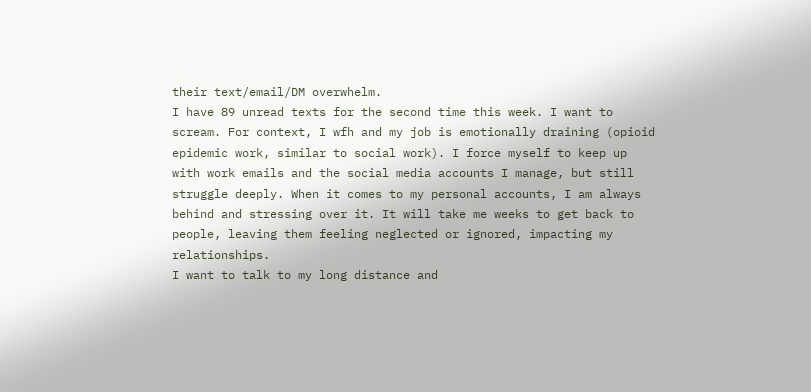their text/email/DM overwhelm.
I have 89 unread texts for the second time this week. I want to scream. For context, I wfh and my job is emotionally draining (opioid epidemic work, similar to social work). I force myself to keep up with work emails and the social media accounts I manage, but still struggle deeply. When it comes to my personal accounts, I am always behind and stressing over it. It will take me weeks to get back to people, leaving them feeling neglected or ignored, impacting my relationships.
I want to talk to my long distance and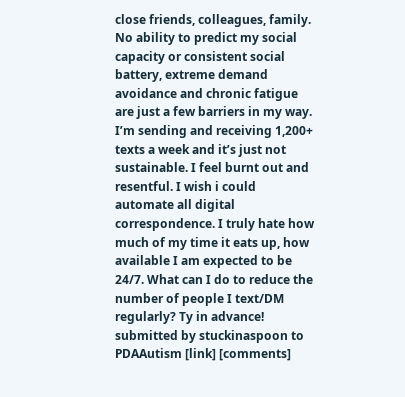close friends, colleagues, family. No ability to predict my social capacity or consistent social battery, extreme demand avoidance and chronic fatigue are just a few barriers in my way. I’m sending and receiving 1,200+ texts a week and it’s just not sustainable. I feel burnt out and resentful. I wish i could automate all digital correspondence. I truly hate how much of my time it eats up, how available I am expected to be 24/7. What can I do to reduce the number of people I text/DM regularly? Ty in advance!
submitted by stuckinaspoon to PDAAutism [link] [comments]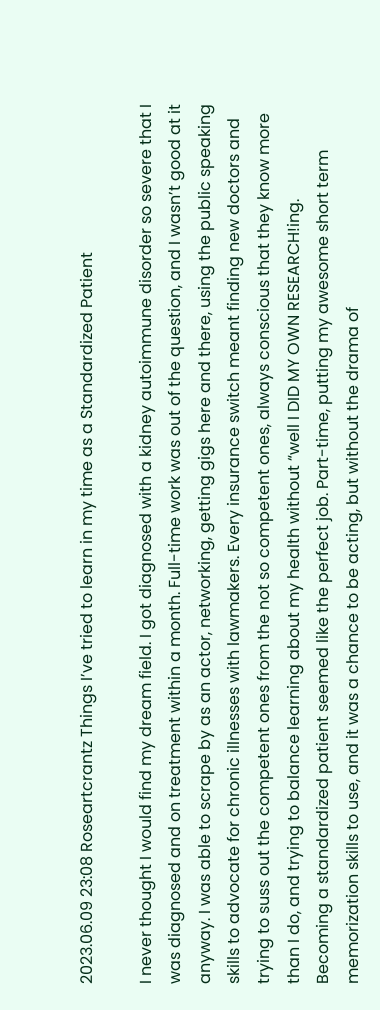2023.06.09 23:08 Roseartcrantz Things I’ve tried to learn in my time as a Standardized Patient

I never thought I would find my dream field. I got diagnosed with a kidney autoimmune disorder so severe that I was diagnosed and on treatment within a month. Full-time work was out of the question, and I wasn’t good at it anyway. I was able to scrape by as an actor, networking, getting gigs here and there, using the public speaking skills to advocate for chronic illnesses with lawmakers. Every insurance switch meant finding new doctors and trying to suss out the competent ones from the not so competent ones, always conscious that they know more than I do, and trying to balance learning about my health without “well I DID MY OWN RESEARCH!ing.
Becoming a standardized patient seemed like the perfect job. Part-time, putting my awesome short term memorization skills to use, and it was a chance to be acting, but without the drama of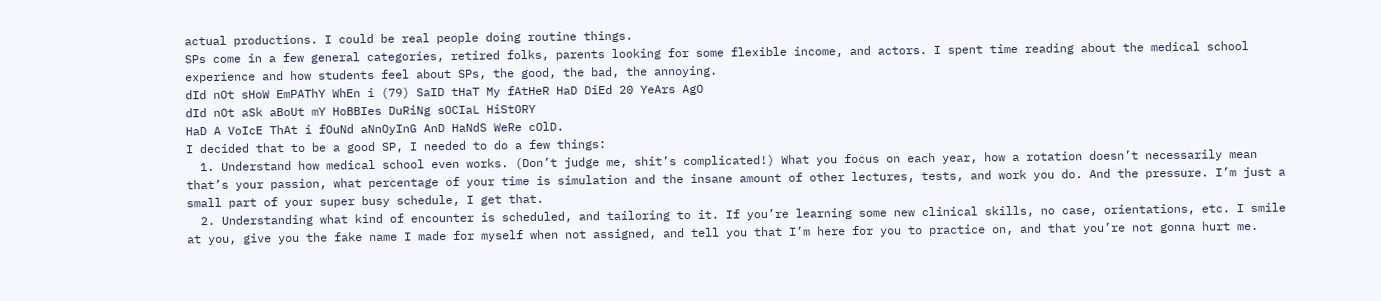actual productions. I could be real people doing routine things.
SPs come in a few general categories, retired folks, parents looking for some flexible income, and actors. I spent time reading about the medical school experience and how students feel about SPs, the good, the bad, the annoying.
dId nOt sHoW EmPAThY WhEn i (79) SaID tHaT My fAtHeR HaD DiEd 20 YeArs AgO
dId nOt aSk aBoUt mY HoBBIes DuRiNg sOCIaL HiStORY
HaD A VoIcE ThAt i fOuNd aNnOyInG AnD HaNdS WeRe cOlD.
I decided that to be a good SP, I needed to do a few things:
  1. Understand how medical school even works. (Don’t judge me, shit’s complicated!) What you focus on each year, how a rotation doesn’t necessarily mean that’s your passion, what percentage of your time is simulation and the insane amount of other lectures, tests, and work you do. And the pressure. I’m just a small part of your super busy schedule, I get that.
  2. Understanding what kind of encounter is scheduled, and tailoring to it. If you’re learning some new clinical skills, no case, orientations, etc. I smile at you, give you the fake name I made for myself when not assigned, and tell you that I’m here for you to practice on, and that you’re not gonna hurt me.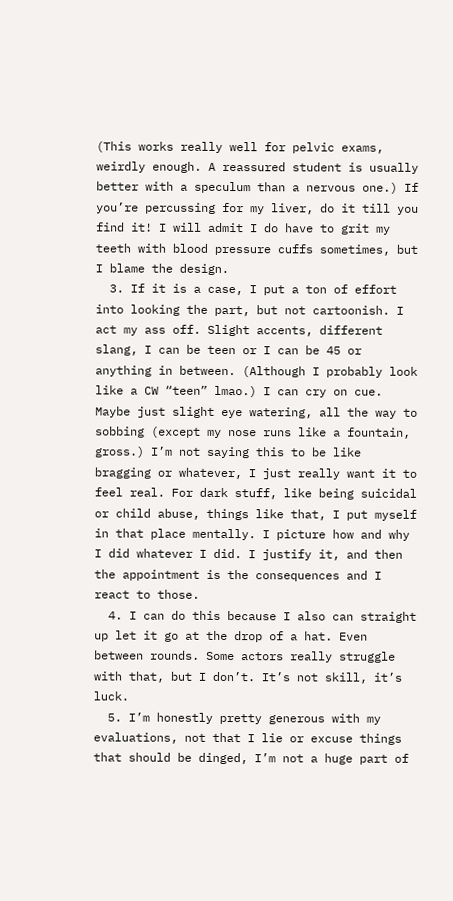(This works really well for pelvic exams, weirdly enough. A reassured student is usually better with a speculum than a nervous one.) If you’re percussing for my liver, do it till you find it! I will admit I do have to grit my teeth with blood pressure cuffs sometimes, but I blame the design.
  3. If it is a case, I put a ton of effort into looking the part, but not cartoonish. I act my ass off. Slight accents, different slang, I can be teen or I can be 45 or anything in between. (Although I probably look like a CW “teen” lmao.) I can cry on cue. Maybe just slight eye watering, all the way to sobbing (except my nose runs like a fountain, gross.) I’m not saying this to be like bragging or whatever, I just really want it to feel real. For dark stuff, like being suicidal or child abuse, things like that, I put myself in that place mentally. I picture how and why I did whatever I did. I justify it, and then the appointment is the consequences and I react to those.
  4. I can do this because I also can straight up let it go at the drop of a hat. Even between rounds. Some actors really struggle with that, but I don’t. It’s not skill, it’s luck.
  5. I’m honestly pretty generous with my evaluations, not that I lie or excuse things that should be dinged, I’m not a huge part of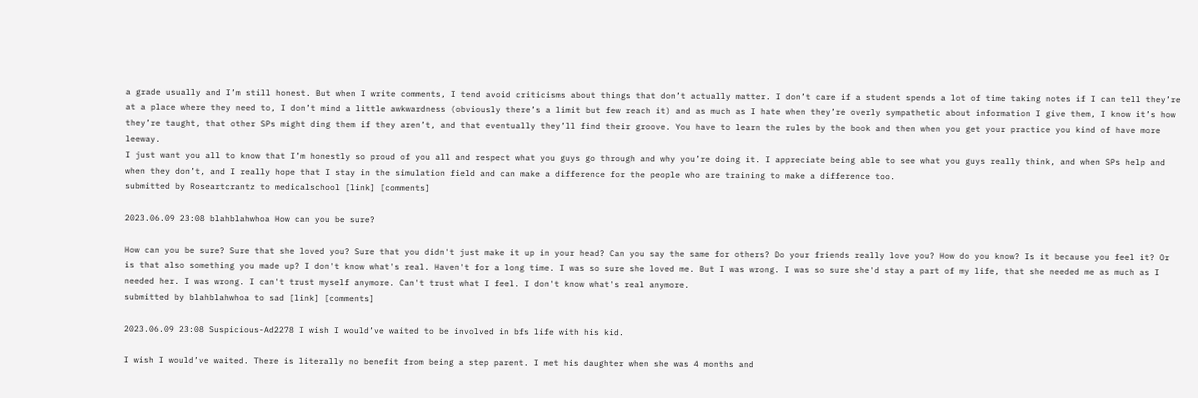a grade usually and I’m still honest. But when I write comments, I tend avoid criticisms about things that don’t actually matter. I don’t care if a student spends a lot of time taking notes if I can tell they’re at a place where they need to, I don’t mind a little awkwardness (obviously there’s a limit but few reach it) and as much as I hate when they’re overly sympathetic about information I give them, I know it’s how they’re taught, that other SPs might ding them if they aren’t, and that eventually they’ll find their groove. You have to learn the rules by the book and then when you get your practice you kind of have more leeway.
I just want you all to know that I’m honestly so proud of you all and respect what you guys go through and why you’re doing it. I appreciate being able to see what you guys really think, and when SPs help and when they don’t, and I really hope that I stay in the simulation field and can make a difference for the people who are training to make a difference too.
submitted by Roseartcrantz to medicalschool [link] [comments]

2023.06.09 23:08 blahblahwhoa How can you be sure?

How can you be sure? Sure that she loved you? Sure that you didn't just make it up in your head? Can you say the same for others? Do your friends really love you? How do you know? Is it because you feel it? Or is that also something you made up? I don't know what's real. Haven't for a long time. I was so sure she loved me. But I was wrong. I was so sure she'd stay a part of my life, that she needed me as much as I needed her. I was wrong. I can't trust myself anymore. Can't trust what I feel. I don't know what's real anymore.
submitted by blahblahwhoa to sad [link] [comments]

2023.06.09 23:08 Suspicious-Ad2278 I wish I would’ve waited to be involved in bfs life with his kid.

I wish I would’ve waited. There is literally no benefit from being a step parent. I met his daughter when she was 4 months and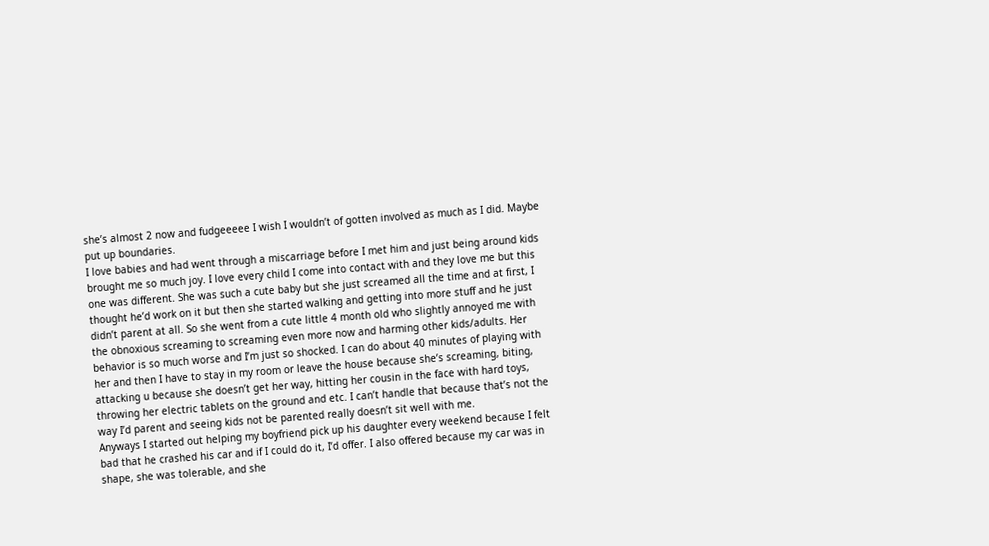she’s almost 2 now and fudgeeeee I wish I wouldn’t of gotten involved as much as I did. Maybe put up boundaries.
I love babies and had went through a miscarriage before I met him and just being around kids brought me so much joy. I love every child I come into contact with and they love me but this one was different. She was such a cute baby but she just screamed all the time and at first, I thought he’d work on it but then she started walking and getting into more stuff and he just didn’t parent at all. So she went from a cute little 4 month old who slightly annoyed me with the obnoxious screaming to screaming even more now and harming other kids/adults. Her behavior is so much worse and I’m just so shocked. I can do about 40 minutes of playing with her and then I have to stay in my room or leave the house because she’s screaming, biting, attacking u because she doesn’t get her way, hitting her cousin in the face with hard toys, throwing her electric tablets on the ground and etc. I can’t handle that because that’s not the way I’d parent and seeing kids not be parented really doesn’t sit well with me.
Anyways I started out helping my boyfriend pick up his daughter every weekend because I felt bad that he crashed his car and if I could do it, I’d offer. I also offered because my car was in shape, she was tolerable, and she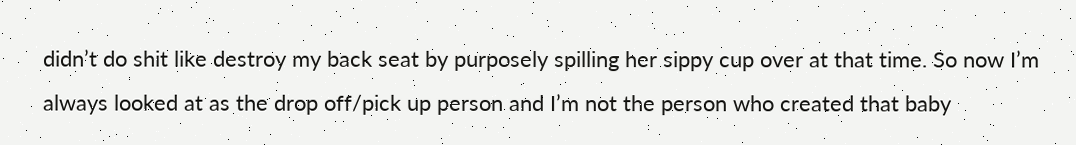didn’t do shit like destroy my back seat by purposely spilling her sippy cup over at that time. So now I’m always looked at as the drop off/pick up person and I’m not the person who created that baby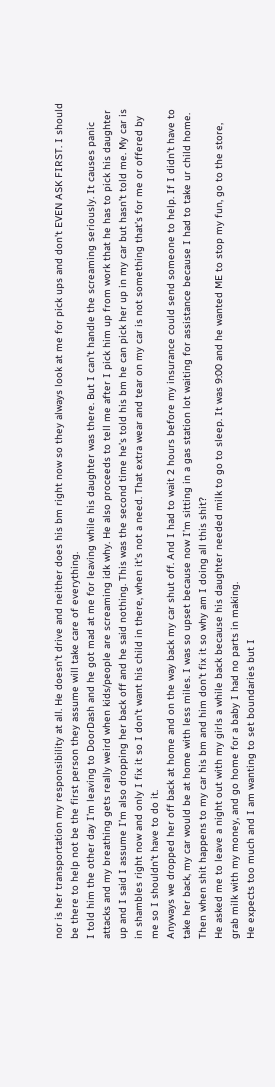nor is her transportation my responsibility at all. He doesn’t drive and neither does his bm right now so they always look at me for pick ups and don’t EVEN ASK FIRST. I should be there to help not be the first person they assume will take care of everything.
I told him the other day I’m leaving to DoorDash and he got mad at me for leaving while his daughter was there. But I can’t handle the screaming seriously. It causes panic attacks and my breathing gets really weird when kids/people are screaming idk why. He also proceeds to tell me after I pick him up from work that he has to pick his daughter up and I said I assume I’m also dropping her back off and he said nothing. This was the second time he’s told his bm he can pick her up in my car but hasn’t told me. My car is in shambles right now and only I fix it so I don’t want his child in there, when it’s not a need. That extra wear and tear on my car is not something that’s for me or offered by me so I shouldn’t have to do it.
Anyways we dropped her off back at home and on the way back my car shut off. And I had to wait 2 hours before my insurance could send someone to help. If I didn’t have to take her back, my car would be at home with less miles. I was so upset because now I’m sitting in a gas station lot waiting for assistance because I had to take ur child home. Then when shit happens to my car his bm and him don’t fix it so why am I doing all this shit?
He asked me to leave a night out with my girls a while back because his daughter needed milk to go to sleep. It was 9:00 and he wanted ME to stop my fun, go to the store, grab milk with my money, and go home for a baby I had no parts in making.
He expects too much and I am wanting to set boundaries but I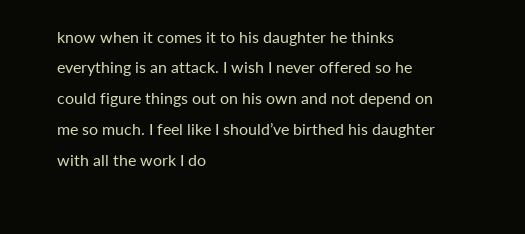know when it comes it to his daughter he thinks everything is an attack. I wish I never offered so he could figure things out on his own and not depend on me so much. I feel like I should’ve birthed his daughter with all the work I do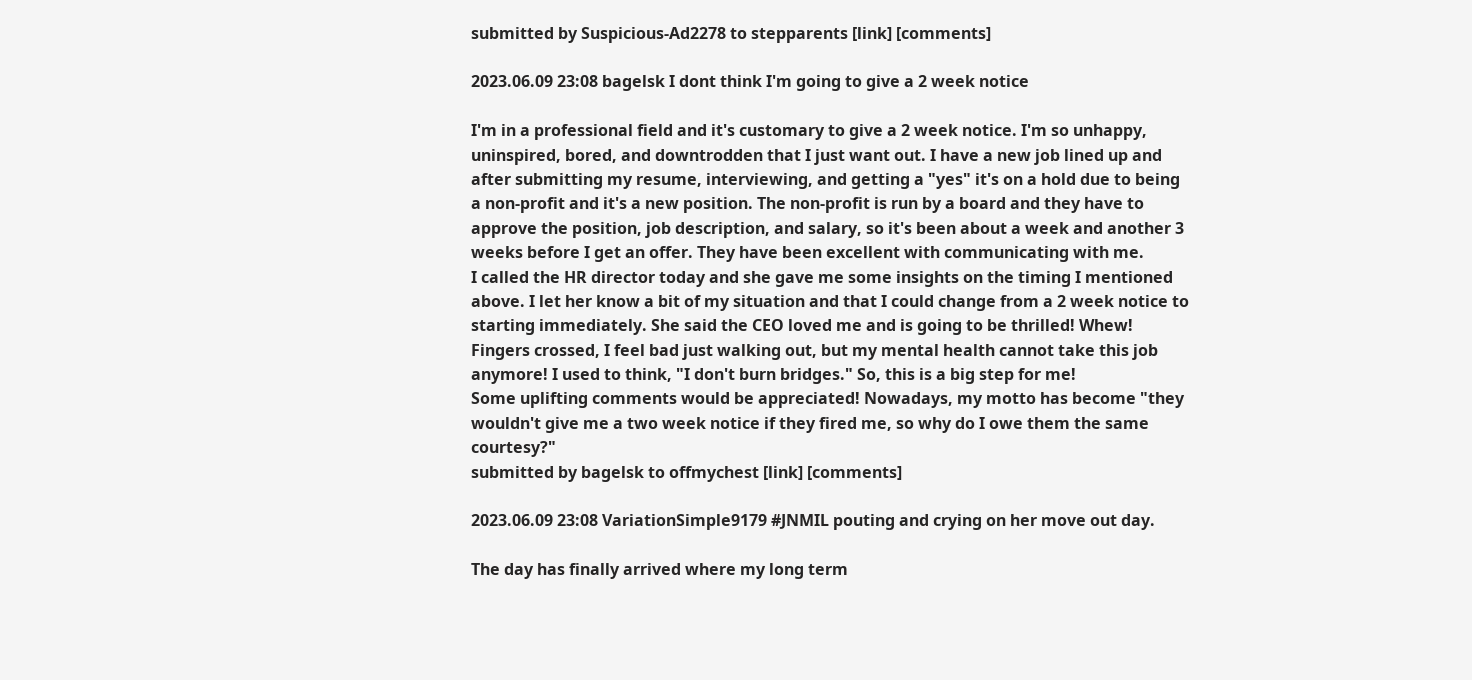submitted by Suspicious-Ad2278 to stepparents [link] [comments]

2023.06.09 23:08 bagelsk I dont think I'm going to give a 2 week notice

I'm in a professional field and it's customary to give a 2 week notice. I'm so unhappy, uninspired, bored, and downtrodden that I just want out. I have a new job lined up and after submitting my resume, interviewing, and getting a "yes" it's on a hold due to being a non-profit and it's a new position. The non-profit is run by a board and they have to approve the position, job description, and salary, so it's been about a week and another 3 weeks before I get an offer. They have been excellent with communicating with me.
I called the HR director today and she gave me some insights on the timing I mentioned above. I let her know a bit of my situation and that I could change from a 2 week notice to starting immediately. She said the CEO loved me and is going to be thrilled! Whew!
Fingers crossed, I feel bad just walking out, but my mental health cannot take this job anymore! I used to think, "I don't burn bridges." So, this is a big step for me!
Some uplifting comments would be appreciated! Nowadays, my motto has become "they wouldn't give me a two week notice if they fired me, so why do I owe them the same courtesy?"
submitted by bagelsk to offmychest [link] [comments]

2023.06.09 23:08 VariationSimple9179 #JNMIL pouting and crying on her move out day.

The day has finally arrived where my long term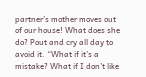partner’s mother moves out of our house! What does she do? Pout and cry all day to avoid it. “What if it’s a mistake? What if I don’t like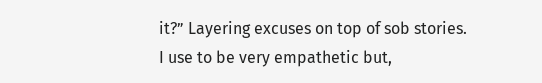it?” Layering excuses on top of sob stories.
I use to be very empathetic but,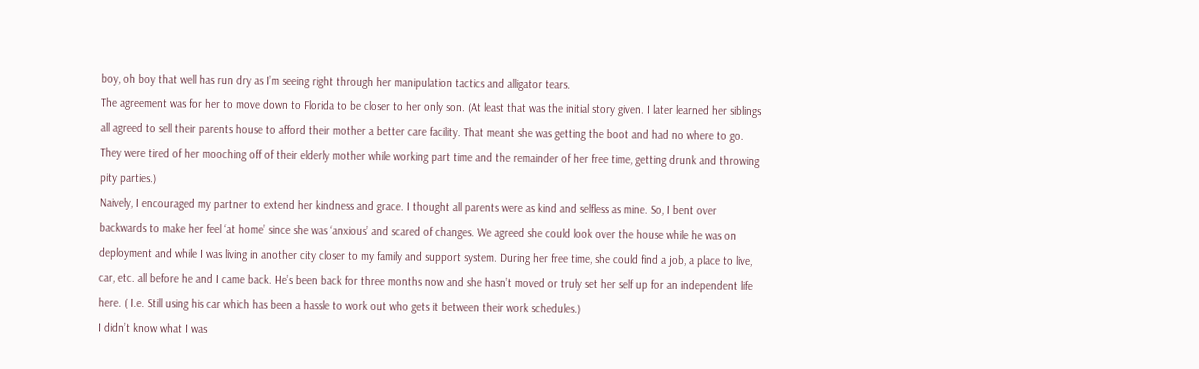boy, oh boy that well has run dry as I’m seeing right through her manipulation tactics and alligator tears.
The agreement was for her to move down to Florida to be closer to her only son. (At least that was the initial story given. I later learned her siblings all agreed to sell their parents house to afford their mother a better care facility. That meant she was getting the boot and had no where to go. They were tired of her mooching off of their elderly mother while working part time and the remainder of her free time, getting drunk and throwing pity parties.)
Naively, I encouraged my partner to extend her kindness and grace. I thought all parents were as kind and selfless as mine. So, I bent over backwards to make her feel ‘at home’ since she was ‘anxious’ and scared of changes. We agreed she could look over the house while he was on deployment and while I was living in another city closer to my family and support system. During her free time, she could find a job, a place to live, car, etc. all before he and I came back. He’s been back for three months now and she hasn’t moved or truly set her self up for an independent life here. ( I.e. Still using his car which has been a hassle to work out who gets it between their work schedules.)
I didn’t know what I was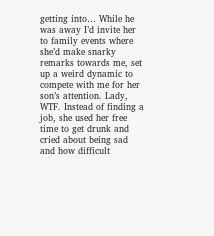getting into… While he was away I’d invite her to family events where she’d make snarky remarks towards me, set up a weird dynamic to compete with me for her son’s attention. Lady, WTF. Instead of finding a job, she used her free time to get drunk and cried about being sad and how difficult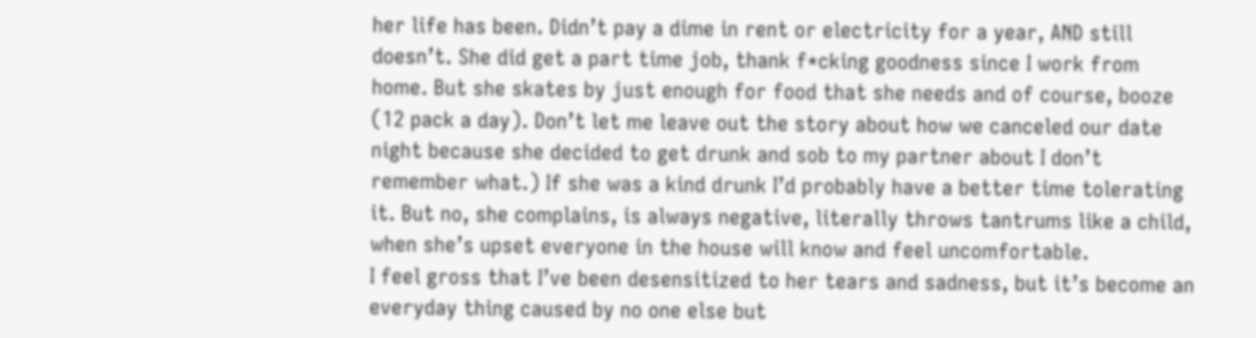her life has been. Didn’t pay a dime in rent or electricity for a year, AND still doesn’t. She did get a part time job, thank f*cking goodness since I work from home. But she skates by just enough for food that she needs and of course, booze (12 pack a day). Don’t let me leave out the story about how we canceled our date night because she decided to get drunk and sob to my partner about I don’t remember what.) If she was a kind drunk I’d probably have a better time tolerating it. But no, she complains, is always negative, literally throws tantrums like a child, when she’s upset everyone in the house will know and feel uncomfortable.
I feel gross that I’ve been desensitized to her tears and sadness, but it’s become an everyday thing caused by no one else but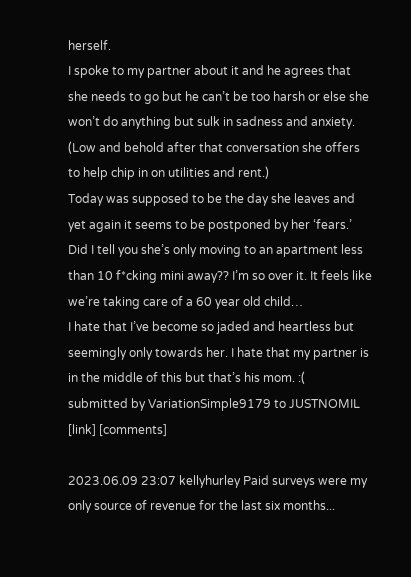herself.
I spoke to my partner about it and he agrees that she needs to go but he can’t be too harsh or else she won’t do anything but sulk in sadness and anxiety. (Low and behold after that conversation she offers to help chip in on utilities and rent.)
Today was supposed to be the day she leaves and yet again it seems to be postponed by her ‘fears.’ Did I tell you she’s only moving to an apartment less than 10 f*cking mini away?? I’m so over it. It feels like we’re taking care of a 60 year old child…
I hate that I’ve become so jaded and heartless but seemingly only towards her. I hate that my partner is in the middle of this but that’s his mom. :(
submitted by VariationSimple9179 to JUSTNOMIL [link] [comments]

2023.06.09 23:07 kellyhurley Paid surveys were my only source of revenue for the last six months...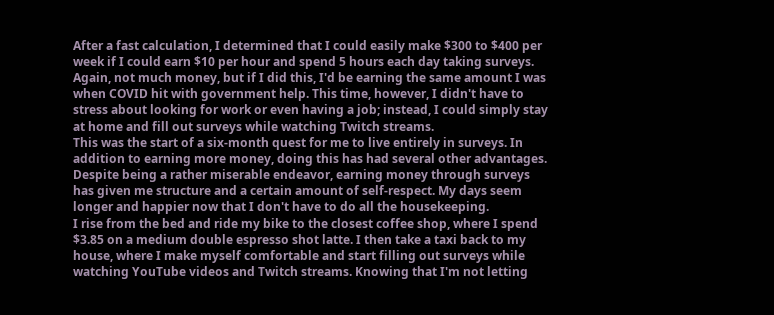After a fast calculation, I determined that I could easily make $300 to $400 per week if I could earn $10 per hour and spend 5 hours each day taking surveys. Again, not much money, but if I did this, I'd be earning the same amount I was when COVID hit with government help. This time, however, I didn't have to stress about looking for work or even having a job; instead, I could simply stay at home and fill out surveys while watching Twitch streams.
This was the start of a six-month quest for me to live entirely in surveys. In addition to earning more money, doing this has had several other advantages. Despite being a rather miserable endeavor, earning money through surveys has given me structure and a certain amount of self-respect. My days seem longer and happier now that I don't have to do all the housekeeping.
I rise from the bed and ride my bike to the closest coffee shop, where I spend $3.85 on a medium double espresso shot latte. I then take a taxi back to my house, where I make myself comfortable and start filling out surveys while watching YouTube videos and Twitch streams. Knowing that I'm not letting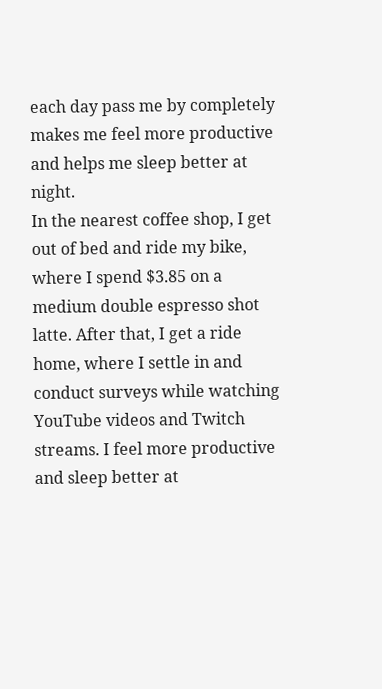each day pass me by completely makes me feel more productive and helps me sleep better at night.
In the nearest coffee shop, I get out of bed and ride my bike, where I spend $3.85 on a medium double espresso shot latte. After that, I get a ride home, where I settle in and conduct surveys while watching YouTube videos and Twitch streams. I feel more productive and sleep better at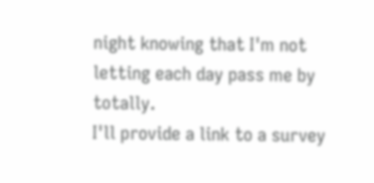night knowing that I'm not letting each day pass me by totally.
I'll provide a link to a survey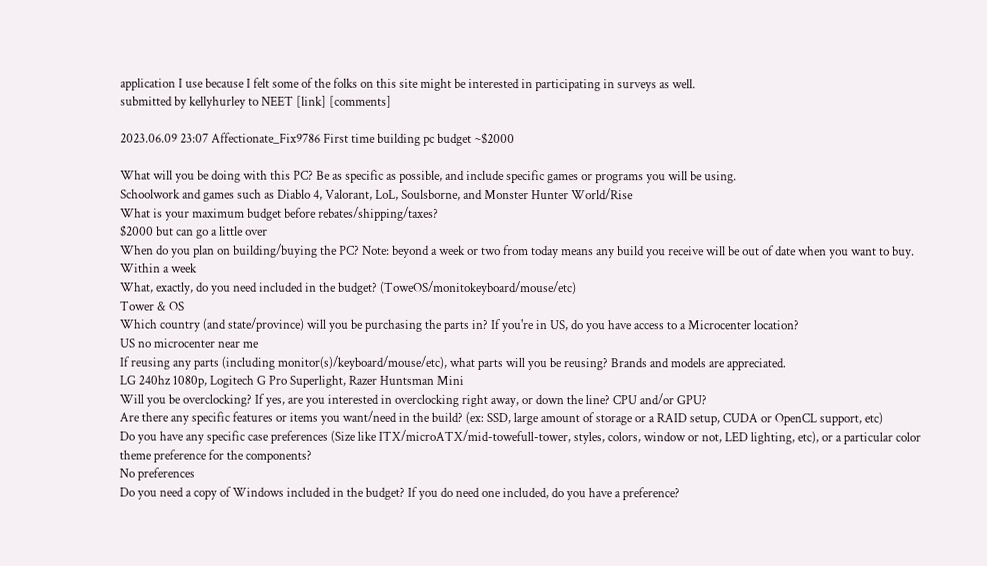application I use because I felt some of the folks on this site might be interested in participating in surveys as well.
submitted by kellyhurley to NEET [link] [comments]

2023.06.09 23:07 Affectionate_Fix9786 First time building pc budget ~$2000

What will you be doing with this PC? Be as specific as possible, and include specific games or programs you will be using.
Schoolwork and games such as Diablo 4, Valorant, LoL, Soulsborne, and Monster Hunter World/Rise
What is your maximum budget before rebates/shipping/taxes?
$2000 but can go a little over
When do you plan on building/buying the PC? Note: beyond a week or two from today means any build you receive will be out of date when you want to buy.
Within a week
What, exactly, do you need included in the budget? (ToweOS/monitokeyboard/mouse/etc)
Tower & OS
Which country (and state/province) will you be purchasing the parts in? If you're in US, do you have access to a Microcenter location?
US no microcenter near me
If reusing any parts (including monitor(s)/keyboard/mouse/etc), what parts will you be reusing? Brands and models are appreciated.
LG 240hz 1080p, Logitech G Pro Superlight, Razer Huntsman Mini
Will you be overclocking? If yes, are you interested in overclocking right away, or down the line? CPU and/or GPU?
Are there any specific features or items you want/need in the build? (ex: SSD, large amount of storage or a RAID setup, CUDA or OpenCL support, etc)
Do you have any specific case preferences (Size like ITX/microATX/mid-towefull-tower, styles, colors, window or not, LED lighting, etc), or a particular color theme preference for the components?
No preferences
Do you need a copy of Windows included in the budget? If you do need one included, do you have a preference?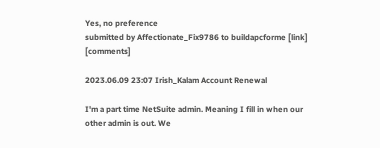Yes, no preference
submitted by Affectionate_Fix9786 to buildapcforme [link] [comments]

2023.06.09 23:07 Irish_Kalam Account Renewal

I'm a part time NetSuite admin. Meaning I fill in when our other admin is out. We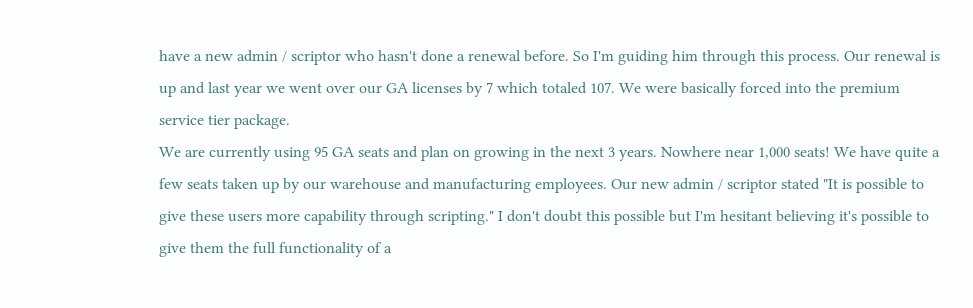have a new admin / scriptor who hasn't done a renewal before. So I'm guiding him through this process. Our renewal is up and last year we went over our GA licenses by 7 which totaled 107. We were basically forced into the premium service tier package.
We are currently using 95 GA seats and plan on growing in the next 3 years. Nowhere near 1,000 seats! We have quite a few seats taken up by our warehouse and manufacturing employees. Our new admin / scriptor stated "It is possible to give these users more capability through scripting." I don't doubt this possible but I'm hesitant believing it's possible to give them the full functionality of a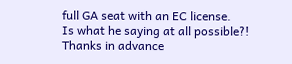full GA seat with an EC license.
Is what he saying at all possible?!
Thanks in advance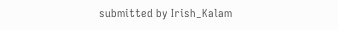submitted by Irish_Kalam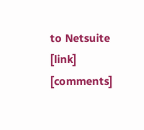to Netsuite [link] [comments]